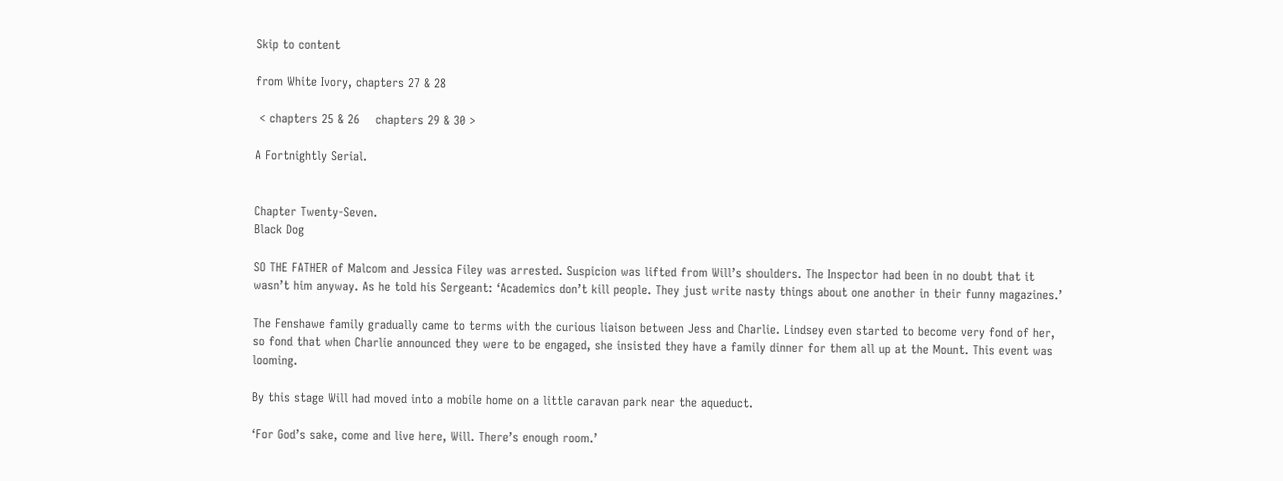Skip to content

from White Ivory, chapters 27 & 28

 < chapters 25 & 26    chapters 29 & 30 >

A Fortnightly Serial.


Chapter Twenty-Seven.
Black Dog

SO THE FATHER of Malcom and Jessica Filey was arrested. Suspicion was lifted from Will’s shoulders. The Inspector had been in no doubt that it wasn’t him anyway. As he told his Sergeant: ‘Academics don’t kill people. They just write nasty things about one another in their funny magazines.’

The Fenshawe family gradually came to terms with the curious liaison between Jess and Charlie. Lindsey even started to become very fond of her, so fond that when Charlie announced they were to be engaged, she insisted they have a family dinner for them all up at the Mount. This event was looming.

By this stage Will had moved into a mobile home on a little caravan park near the aqueduct.

‘For God’s sake, come and live here, Will. There’s enough room.’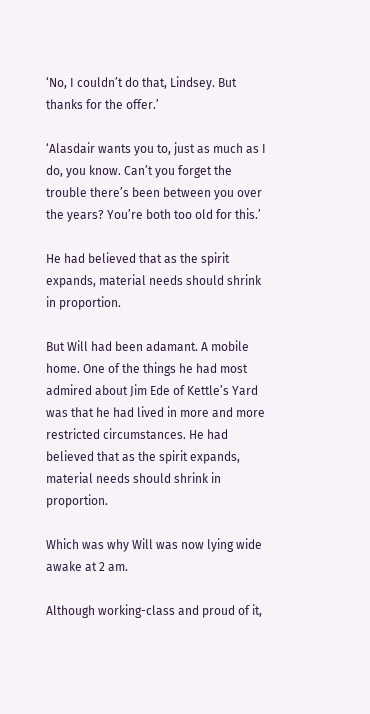‘No, I couldn’t do that, Lindsey. But thanks for the offer.’

‘Alasdair wants you to, just as much as I do, you know. Can’t you forget the trouble there’s been between you over the years? You’re both too old for this.’

He had believed that as the spirit expands, material needs should shrink in proportion.

But Will had been adamant. A mobile home. One of the things he had most admired about Jim Ede of Kettle’s Yard was that he had lived in more and more restricted circumstances. He had believed that as the spirit expands, material needs should shrink in proportion.

Which was why Will was now lying wide awake at 2 am.

Although working-class and proud of it,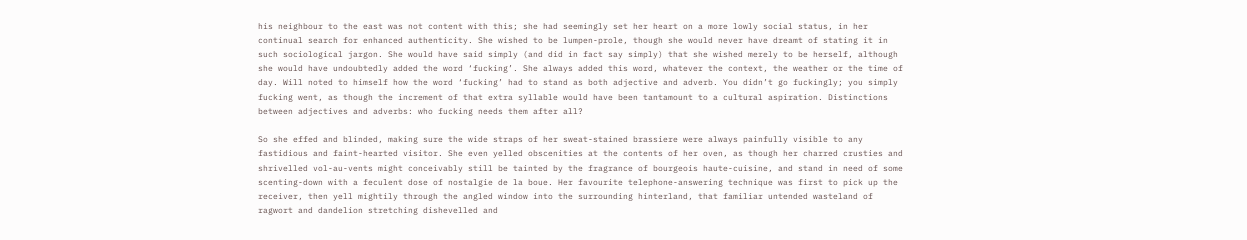his neighbour to the east was not content with this; she had seemingly set her heart on a more lowly social status, in her continual search for enhanced authenticity. She wished to be lumpen-prole, though she would never have dreamt of stating it in such sociological jargon. She would have said simply (and did in fact say simply) that she wished merely to be herself, although she would have undoubtedly added the word ‘fucking’. She always added this word, whatever the context, the weather or the time of day. Will noted to himself how the word ‘fucking’ had to stand as both adjective and adverb. You didn’t go fuckingly; you simply fucking went, as though the increment of that extra syllable would have been tantamount to a cultural aspiration. Distinctions between adjectives and adverbs: who fucking needs them after all?

So she effed and blinded, making sure the wide straps of her sweat-stained brassiere were always painfully visible to any fastidious and faint-hearted visitor. She even yelled obscenities at the contents of her oven, as though her charred crusties and shrivelled vol-au-vents might conceivably still be tainted by the fragrance of bourgeois haute-cuisine, and stand in need of some scenting-down with a feculent dose of nostalgie de la boue. Her favourite telephone-answering technique was first to pick up the receiver, then yell mightily through the angled window into the surrounding hinterland, that familiar untended wasteland of ragwort and dandelion stretching dishevelled and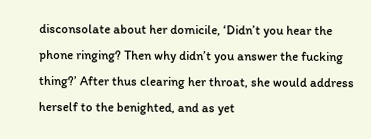disconsolate about her domicile, ‘Didn’t you hear the phone ringing? Then why didn’t you answer the fucking thing?’ After thus clearing her throat, she would address herself to the benighted, and as yet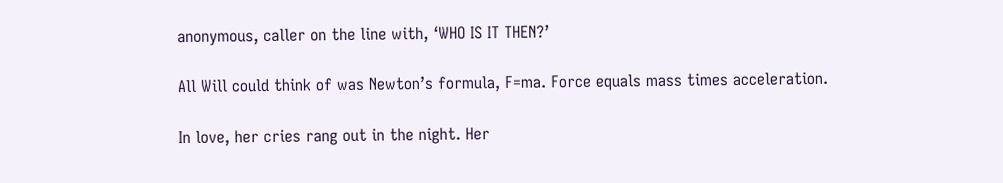anonymous, caller on the line with, ‘WHO IS IT THEN?’

All Will could think of was Newton’s formula, F=ma. Force equals mass times acceleration.

In love, her cries rang out in the night. Her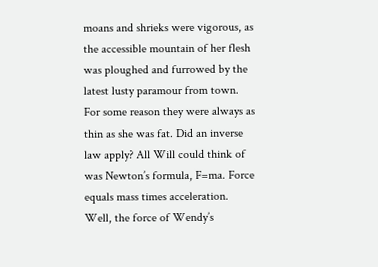moans and shrieks were vigorous, as the accessible mountain of her flesh was ploughed and furrowed by the latest lusty paramour from town. For some reason they were always as thin as she was fat. Did an inverse law apply? All Will could think of was Newton’s formula, F=ma. Force equals mass times acceleration. Well, the force of Wendy’s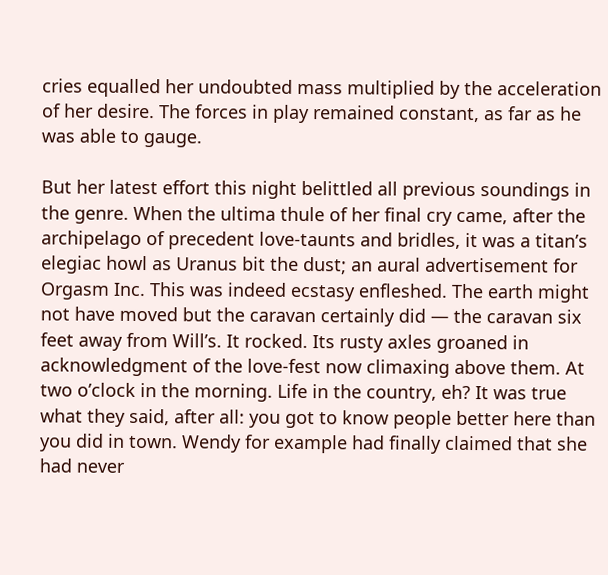cries equalled her undoubted mass multiplied by the acceleration of her desire. The forces in play remained constant, as far as he was able to gauge.

But her latest effort this night belittled all previous soundings in the genre. When the ultima thule of her final cry came, after the archipelago of precedent love-taunts and bridles, it was a titan’s elegiac howl as Uranus bit the dust; an aural advertisement for Orgasm Inc. This was indeed ecstasy enfleshed. The earth might not have moved but the caravan certainly did — the caravan six feet away from Will’s. It rocked. Its rusty axles groaned in acknowledgment of the love-fest now climaxing above them. At two o’clock in the morning. Life in the country, eh? It was true what they said, after all: you got to know people better here than you did in town. Wendy for example had finally claimed that she had never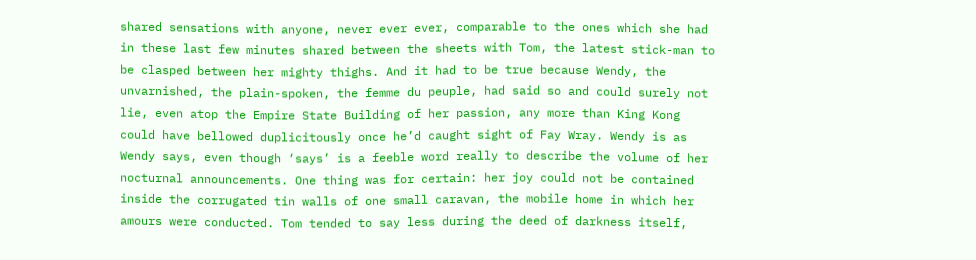shared sensations with anyone, never ever ever, comparable to the ones which she had in these last few minutes shared between the sheets with Tom, the latest stick-man to be clasped between her mighty thighs. And it had to be true because Wendy, the unvarnished, the plain-spoken, the femme du peuple, had said so and could surely not lie, even atop the Empire State Building of her passion, any more than King Kong could have bellowed duplicitously once he’d caught sight of Fay Wray. Wendy is as Wendy says, even though ‘says’ is a feeble word really to describe the volume of her nocturnal announcements. One thing was for certain: her joy could not be contained inside the corrugated tin walls of one small caravan, the mobile home in which her amours were conducted. Tom tended to say less during the deed of darkness itself,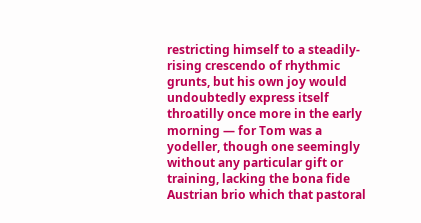restricting himself to a steadily-rising crescendo of rhythmic grunts, but his own joy would undoubtedly express itself throatilly once more in the early morning — for Tom was a yodeller, though one seemingly without any particular gift or training, lacking the bona fide Austrian brio which that pastoral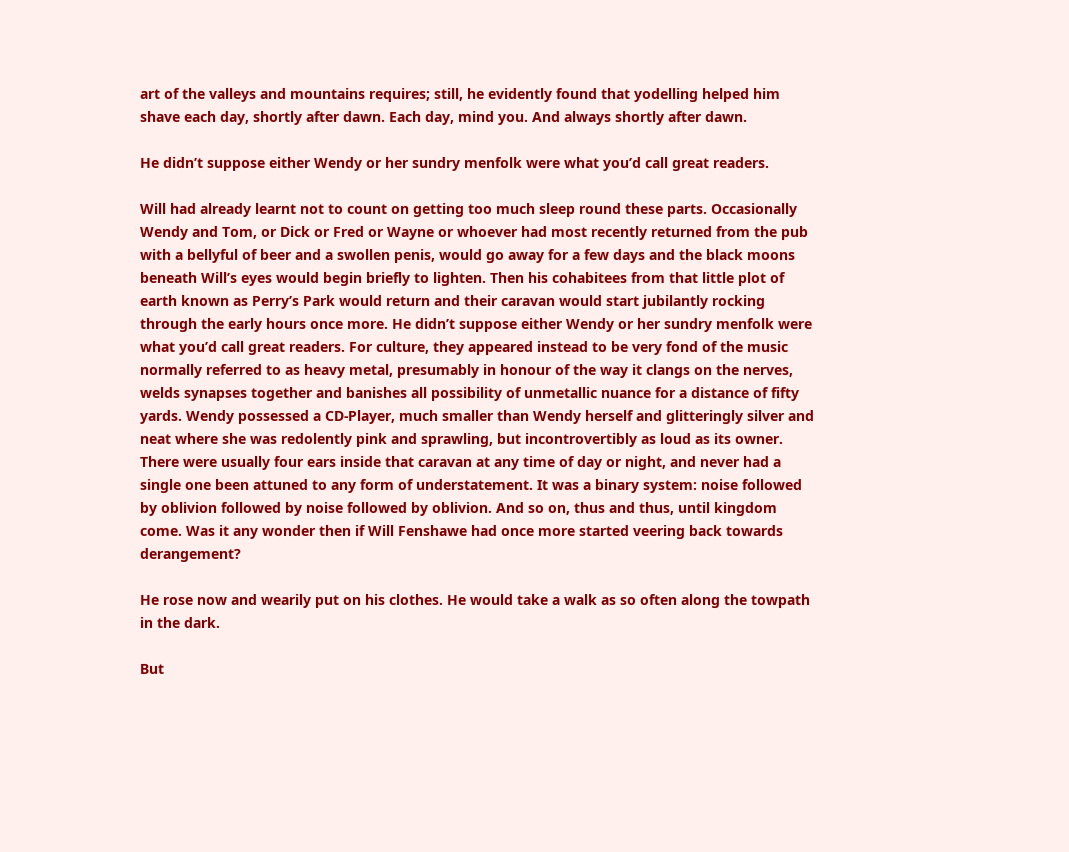art of the valleys and mountains requires; still, he evidently found that yodelling helped him shave each day, shortly after dawn. Each day, mind you. And always shortly after dawn.

He didn’t suppose either Wendy or her sundry menfolk were what you’d call great readers.

Will had already learnt not to count on getting too much sleep round these parts. Occasionally Wendy and Tom, or Dick or Fred or Wayne or whoever had most recently returned from the pub with a bellyful of beer and a swollen penis, would go away for a few days and the black moons beneath Will’s eyes would begin briefly to lighten. Then his cohabitees from that little plot of earth known as Perry’s Park would return and their caravan would start jubilantly rocking through the early hours once more. He didn’t suppose either Wendy or her sundry menfolk were what you’d call great readers. For culture, they appeared instead to be very fond of the music normally referred to as heavy metal, presumably in honour of the way it clangs on the nerves, welds synapses together and banishes all possibility of unmetallic nuance for a distance of fifty yards. Wendy possessed a CD-Player, much smaller than Wendy herself and glitteringly silver and neat where she was redolently pink and sprawling, but incontrovertibly as loud as its owner. There were usually four ears inside that caravan at any time of day or night, and never had a single one been attuned to any form of understatement. It was a binary system: noise followed by oblivion followed by noise followed by oblivion. And so on, thus and thus, until kingdom come. Was it any wonder then if Will Fenshawe had once more started veering back towards derangement?

He rose now and wearily put on his clothes. He would take a walk as so often along the towpath in the dark.

But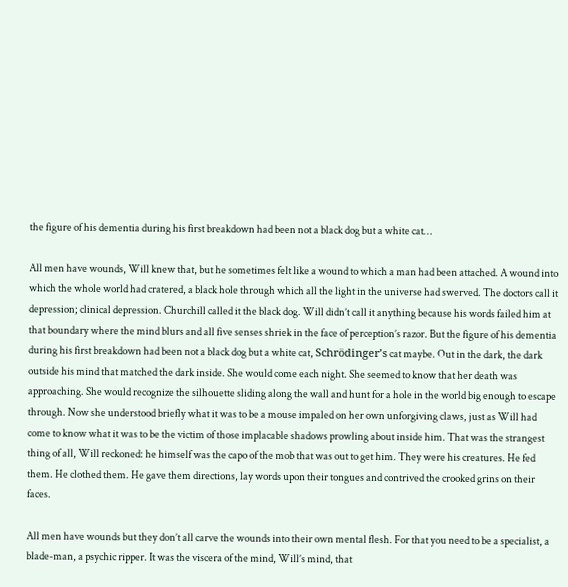the figure of his dementia during his first breakdown had been not a black dog but a white cat…

All men have wounds, Will knew that, but he sometimes felt like a wound to which a man had been attached. A wound into which the whole world had cratered, a black hole through which all the light in the universe had swerved. The doctors call it depression; clinical depression. Churchill called it the black dog. Will didn’t call it anything because his words failed him at that boundary where the mind blurs and all five senses shriek in the face of perception’s razor. But the figure of his dementia during his first breakdown had been not a black dog but a white cat, Schrödinger’s cat maybe. Out in the dark, the dark outside his mind that matched the dark inside. She would come each night. She seemed to know that her death was approaching. She would recognize the silhouette sliding along the wall and hunt for a hole in the world big enough to escape through. Now she understood briefly what it was to be a mouse impaled on her own unforgiving claws, just as Will had come to know what it was to be the victim of those implacable shadows prowling about inside him. That was the strangest thing of all, Will reckoned: he himself was the capo of the mob that was out to get him. They were his creatures. He fed them. He clothed them. He gave them directions, lay words upon their tongues and contrived the crooked grins on their faces.

All men have wounds but they don’t all carve the wounds into their own mental flesh. For that you need to be a specialist, a blade-man, a psychic ripper. It was the viscera of the mind, Will’s mind, that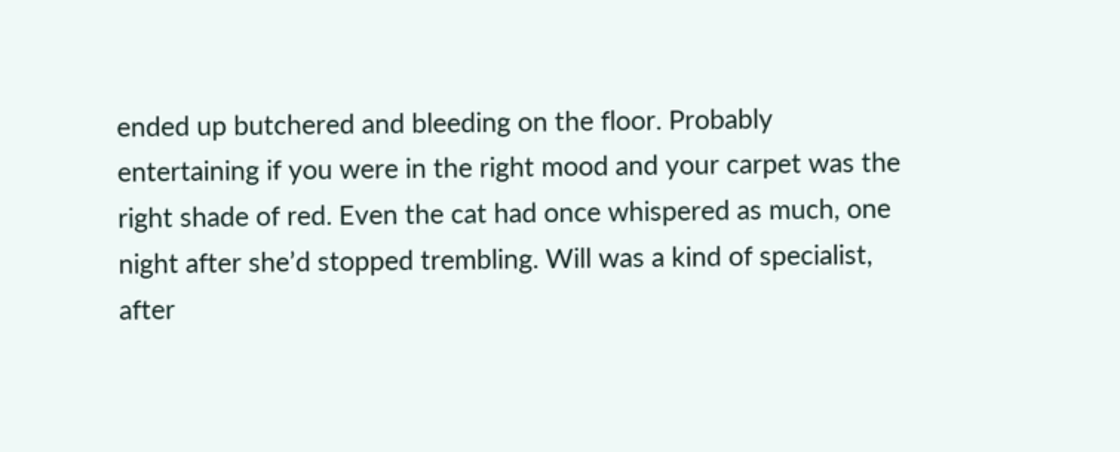ended up butchered and bleeding on the floor. Probably entertaining if you were in the right mood and your carpet was the right shade of red. Even the cat had once whispered as much, one night after she’d stopped trembling. Will was a kind of specialist, after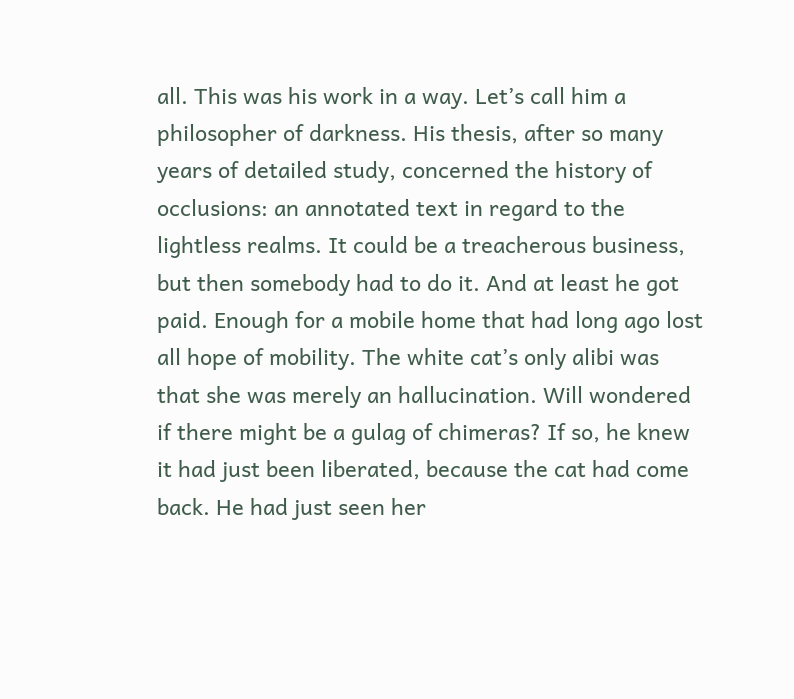all. This was his work in a way. Let’s call him a philosopher of darkness. His thesis, after so many years of detailed study, concerned the history of occlusions: an annotated text in regard to the lightless realms. It could be a treacherous business, but then somebody had to do it. And at least he got paid. Enough for a mobile home that had long ago lost all hope of mobility. The white cat’s only alibi was that she was merely an hallucination. Will wondered if there might be a gulag of chimeras? If so, he knew it had just been liberated, because the cat had come back. He had just seen her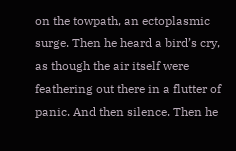on the towpath, an ectoplasmic surge. Then he heard a bird’s cry, as though the air itself were feathering out there in a flutter of panic. And then silence. Then he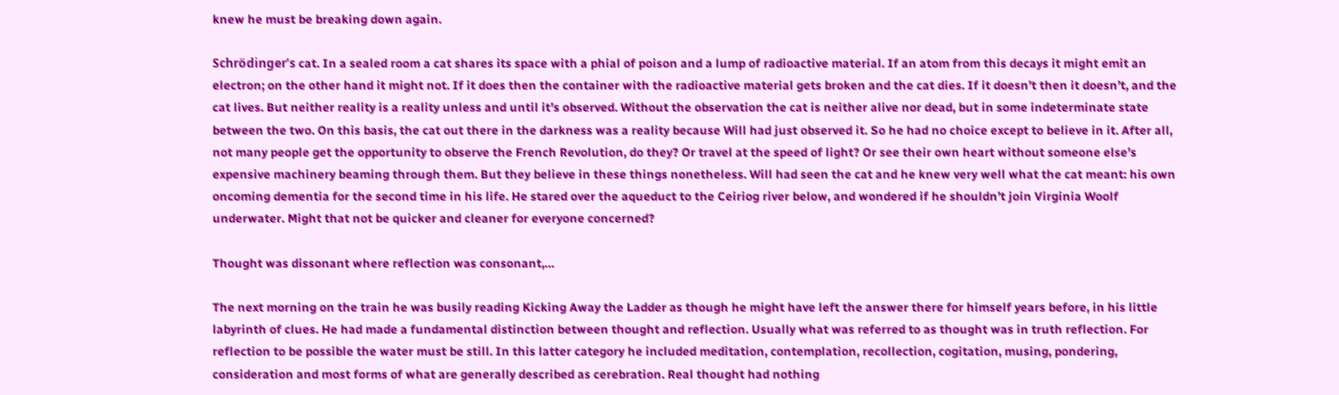knew he must be breaking down again.

Schrödinger’s cat. In a sealed room a cat shares its space with a phial of poison and a lump of radioactive material. If an atom from this decays it might emit an electron; on the other hand it might not. If it does then the container with the radioactive material gets broken and the cat dies. If it doesn’t then it doesn’t, and the cat lives. But neither reality is a reality unless and until it’s observed. Without the observation the cat is neither alive nor dead, but in some indeterminate state between the two. On this basis, the cat out there in the darkness was a reality because Will had just observed it. So he had no choice except to believe in it. After all, not many people get the opportunity to observe the French Revolution, do they? Or travel at the speed of light? Or see their own heart without someone else’s expensive machinery beaming through them. But they believe in these things nonetheless. Will had seen the cat and he knew very well what the cat meant: his own oncoming dementia for the second time in his life. He stared over the aqueduct to the Ceiriog river below, and wondered if he shouldn’t join Virginia Woolf underwater. Might that not be quicker and cleaner for everyone concerned?

Thought was dissonant where reflection was consonant,…

The next morning on the train he was busily reading Kicking Away the Ladder as though he might have left the answer there for himself years before, in his little labyrinth of clues. He had made a fundamental distinction between thought and reflection. Usually what was referred to as thought was in truth reflection. For reflection to be possible the water must be still. In this latter category he included meditation, contemplation, recollection, cogitation, musing, pondering, consideration and most forms of what are generally described as cerebration. Real thought had nothing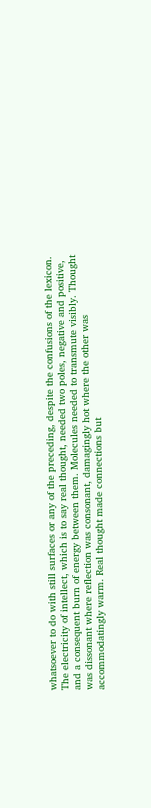whatsoever to do with still surfaces or any of the preceding, despite the confusions of the lexicon. The electricity of intellect, which is to say real thought, needed two poles, negative and positive, and a consequent burn of energy between them. Molecules needed to transmute visibly. Thought was dissonant where reflection was consonant, damagingly hot where the other was accommodatingly warm. Real thought made connections but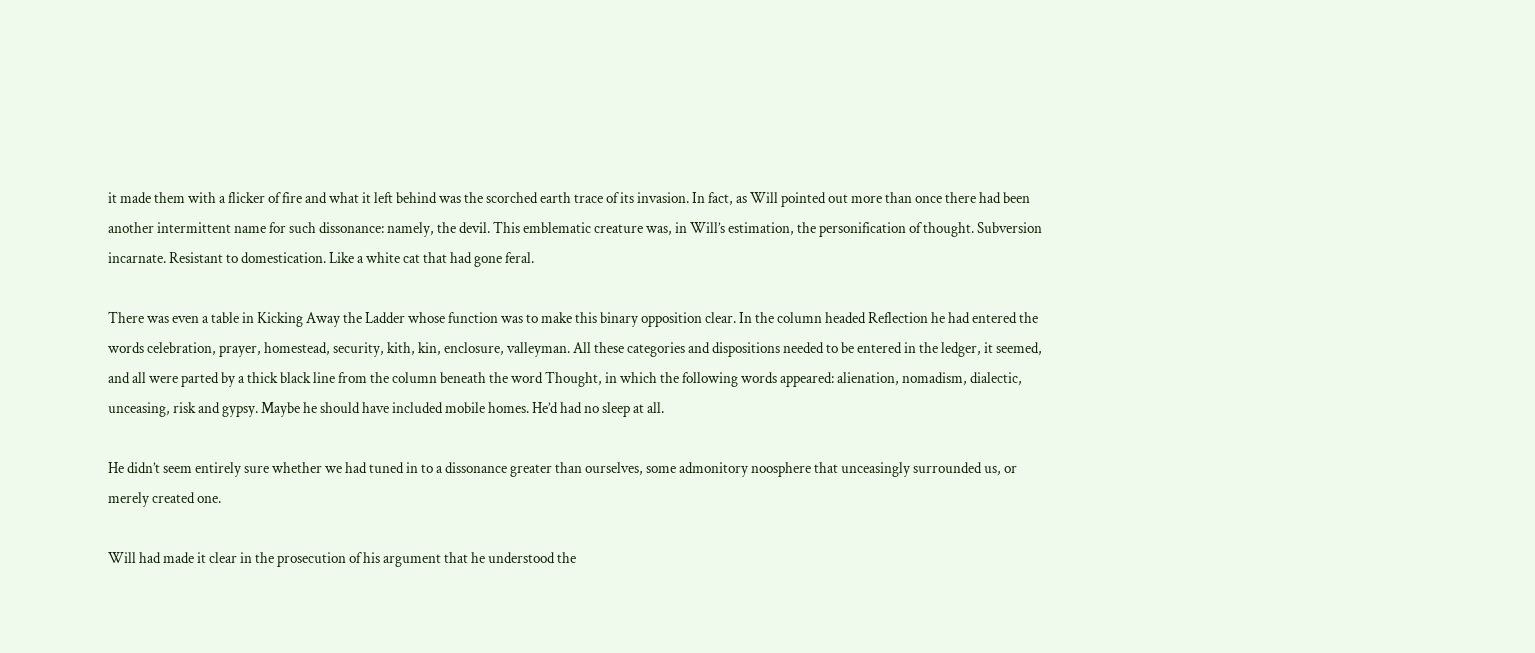it made them with a flicker of fire and what it left behind was the scorched earth trace of its invasion. In fact, as Will pointed out more than once there had been another intermittent name for such dissonance: namely, the devil. This emblematic creature was, in Will’s estimation, the personification of thought. Subversion incarnate. Resistant to domestication. Like a white cat that had gone feral.

There was even a table in Kicking Away the Ladder whose function was to make this binary opposition clear. In the column headed Reflection he had entered the words celebration, prayer, homestead, security, kith, kin, enclosure, valleyman. All these categories and dispositions needed to be entered in the ledger, it seemed, and all were parted by a thick black line from the column beneath the word Thought, in which the following words appeared: alienation, nomadism, dialectic, unceasing, risk and gypsy. Maybe he should have included mobile homes. He’d had no sleep at all.

He didn’t seem entirely sure whether we had tuned in to a dissonance greater than ourselves, some admonitory noosphere that unceasingly surrounded us, or merely created one.

Will had made it clear in the prosecution of his argument that he understood the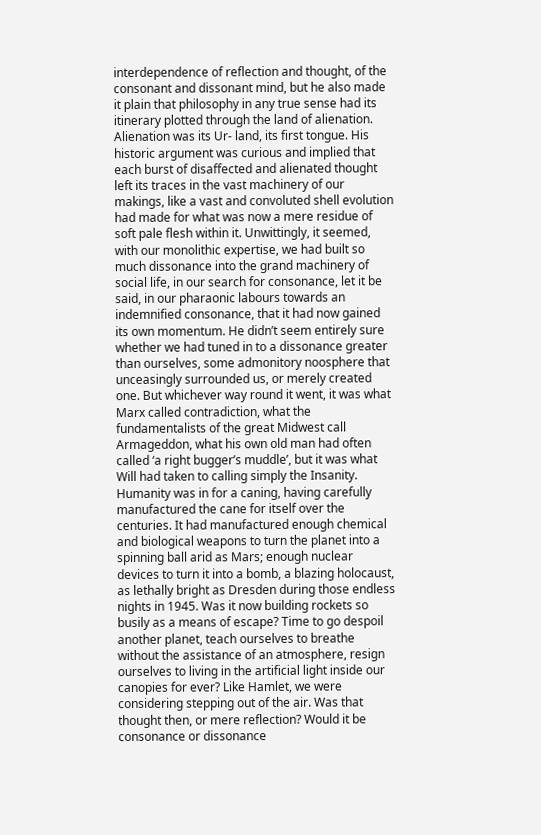interdependence of reflection and thought, of the consonant and dissonant mind, but he also made it plain that philosophy in any true sense had its itinerary plotted through the land of alienation. Alienation was its Ur- land, its first tongue. His historic argument was curious and implied that each burst of disaffected and alienated thought left its traces in the vast machinery of our makings, like a vast and convoluted shell evolution had made for what was now a mere residue of soft pale flesh within it. Unwittingly, it seemed, with our monolithic expertise, we had built so much dissonance into the grand machinery of social life, in our search for consonance, let it be said, in our pharaonic labours towards an indemnified consonance, that it had now gained its own momentum. He didn’t seem entirely sure whether we had tuned in to a dissonance greater than ourselves, some admonitory noosphere that unceasingly surrounded us, or merely created one. But whichever way round it went, it was what Marx called contradiction, what the fundamentalists of the great Midwest call Armageddon, what his own old man had often called ‘a right bugger’s muddle’, but it was what Will had taken to calling simply the Insanity. Humanity was in for a caning, having carefully manufactured the cane for itself over the centuries. It had manufactured enough chemical and biological weapons to turn the planet into a spinning ball arid as Mars; enough nuclear devices to turn it into a bomb, a blazing holocaust, as lethally bright as Dresden during those endless nights in 1945. Was it now building rockets so busily as a means of escape? Time to go despoil another planet, teach ourselves to breathe without the assistance of an atmosphere, resign ourselves to living in the artificial light inside our canopies for ever? Like Hamlet, we were considering stepping out of the air. Was that thought then, or mere reflection? Would it be consonance or dissonance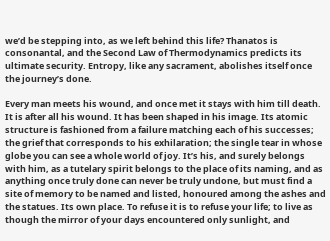we’d be stepping into, as we left behind this life? Thanatos is consonantal, and the Second Law of Thermodynamics predicts its ultimate security. Entropy, like any sacrament, abolishes itself once the journey’s done.

Every man meets his wound, and once met it stays with him till death. It is after all his wound. It has been shaped in his image. Its atomic structure is fashioned from a failure matching each of his successes; the grief that corresponds to his exhilaration; the single tear in whose globe you can see a whole world of joy. It’s his, and surely belongs with him, as a tutelary spirit belongs to the place of its naming, and as anything once truly done can never be truly undone, but must find a site of memory to be named and listed, honoured among the ashes and the statues. Its own place. To refuse it is to refuse your life; to live as though the mirror of your days encountered only sunlight, and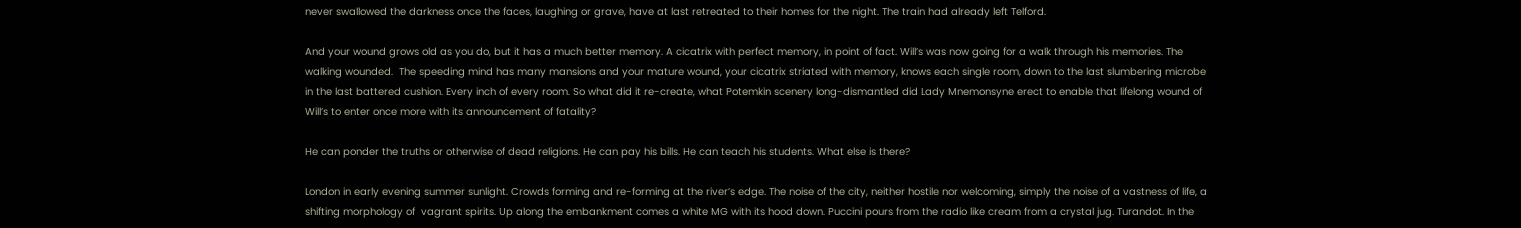never swallowed the darkness once the faces, laughing or grave, have at last retreated to their homes for the night. The train had already left Telford.

And your wound grows old as you do, but it has a much better memory. A cicatrix with perfect memory, in point of fact. Will’s was now going for a walk through his memories. The walking wounded.  The speeding mind has many mansions and your mature wound, your cicatrix striated with memory, knows each single room, down to the last slumbering microbe in the last battered cushion. Every inch of every room. So what did it re-create, what Potemkin scenery long-dismantled did Lady Mnemonsyne erect to enable that lifelong wound of Will’s to enter once more with its announcement of fatality?

He can ponder the truths or otherwise of dead religions. He can pay his bills. He can teach his students. What else is there?

London in early evening summer sunlight. Crowds forming and re-forming at the river’s edge. The noise of the city, neither hostile nor welcoming, simply the noise of a vastness of life, a shifting morphology of  vagrant spirits. Up along the embankment comes a white MG with its hood down. Puccini pours from the radio like cream from a crystal jug. Turandot. In the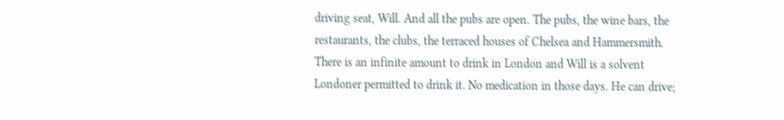driving seat, Will. And all the pubs are open. The pubs, the wine bars, the restaurants, the clubs, the terraced houses of Chelsea and Hammersmith. There is an infinite amount to drink in London and Will is a solvent Londoner permitted to drink it. No medication in those days. He can drive;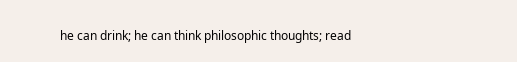he can drink; he can think philosophic thoughts; read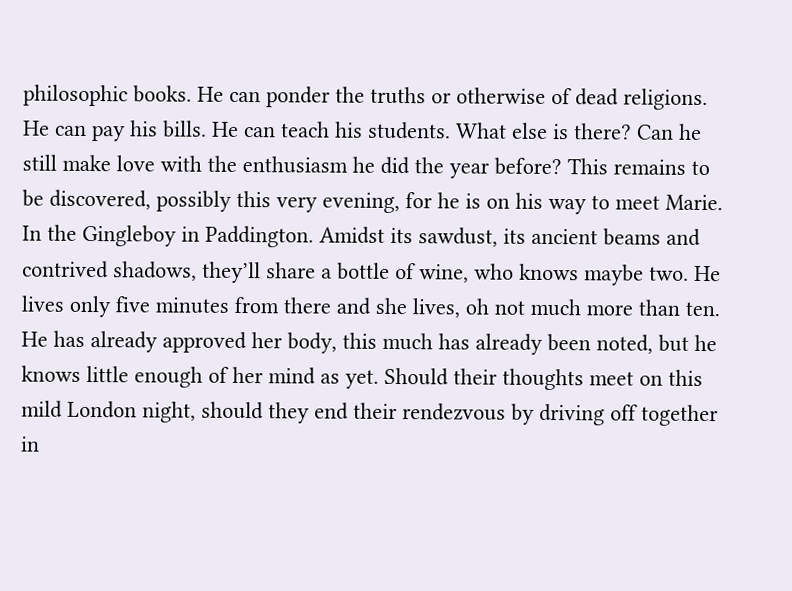philosophic books. He can ponder the truths or otherwise of dead religions. He can pay his bills. He can teach his students. What else is there? Can he still make love with the enthusiasm he did the year before? This remains to be discovered, possibly this very evening, for he is on his way to meet Marie. In the Gingleboy in Paddington. Amidst its sawdust, its ancient beams and contrived shadows, they’ll share a bottle of wine, who knows maybe two. He lives only five minutes from there and she lives, oh not much more than ten. He has already approved her body, this much has already been noted, but he knows little enough of her mind as yet. Should their thoughts meet on this mild London night, should they end their rendezvous by driving off together in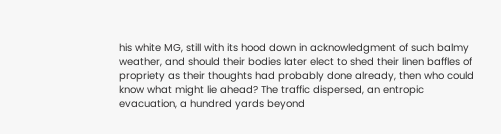his white MG, still with its hood down in acknowledgment of such balmy weather, and should their bodies later elect to shed their linen baffles of propriety as their thoughts had probably done already, then who could know what might lie ahead? The traffic dispersed, an entropic evacuation, a hundred yards beyond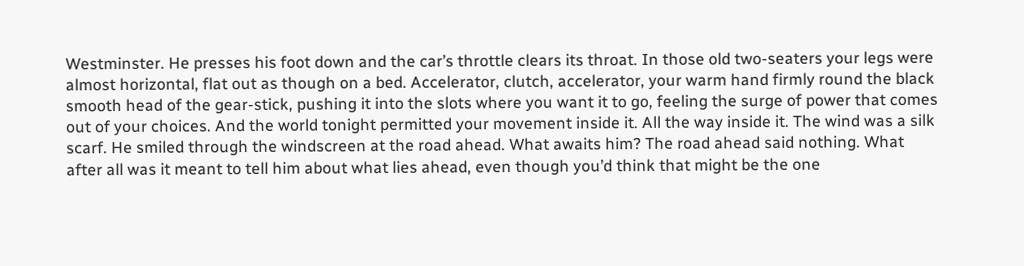Westminster. He presses his foot down and the car’s throttle clears its throat. In those old two-seaters your legs were almost horizontal, flat out as though on a bed. Accelerator, clutch, accelerator, your warm hand firmly round the black smooth head of the gear-stick, pushing it into the slots where you want it to go, feeling the surge of power that comes out of your choices. And the world tonight permitted your movement inside it. All the way inside it. The wind was a silk scarf. He smiled through the windscreen at the road ahead. What awaits him? The road ahead said nothing. What after all was it meant to tell him about what lies ahead, even though you’d think that might be the one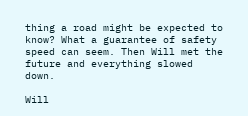thing a road might be expected to know? What a guarantee of safety speed can seem. Then Will met the future and everything slowed down.

Will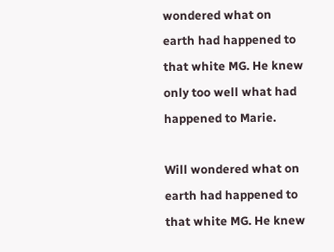wondered what on earth had happened to that white MG. He knew only too well what had happened to Marie.

Will wondered what on earth had happened to that white MG. He knew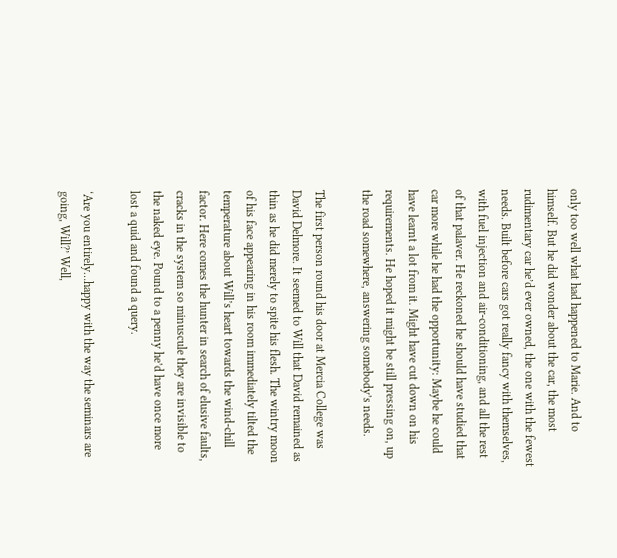only too well what had happened to Marie. And to himself. But he did wonder about the car, the most rudimentary car he’d ever owned, the one with the fewest needs. Built before cars got really fancy with themselves, with fuel injection and air-conditioning, and all the rest of that palaver. He reckoned he should have studied that car more while he had the opportunity: Maybe he could have learnt a lot from it. Might have cut down on his requirements. He hoped it might be still pressing on, up the road somewhere, answering somebody’s needs.

The first person round his door at Mercia College was David Delmore. It seemed to Will that David remained as thin as he did merely to spite his flesh. The wintry moon of his face appearing in his room immediately tilted the temperature about Will’s heart towards the wind-chill factor. Here comes the hunter in search of elusive faults, cracks in the system so minuscule they are invisible to the naked eye. Pound to a penny he’d have once more lost a quid and found a query.

‘Are you entirely…happy with the way the seminars are going, Will?’ Well,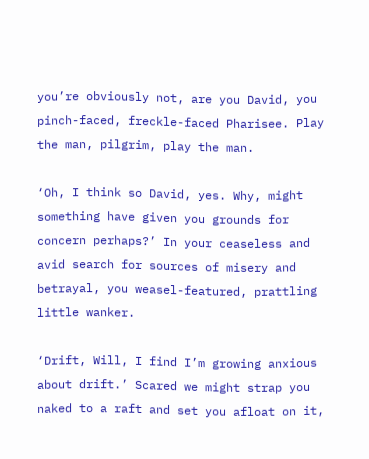you’re obviously not, are you David, you pinch-faced, freckle-faced Pharisee. Play the man, pilgrim, play the man.

‘Oh, I think so David, yes. Why, might something have given you grounds for concern perhaps?’ In your ceaseless and avid search for sources of misery and betrayal, you weasel-featured, prattling little wanker.

‘Drift, Will, I find I’m growing anxious about drift.’ Scared we might strap you naked to a raft and set you afloat on it,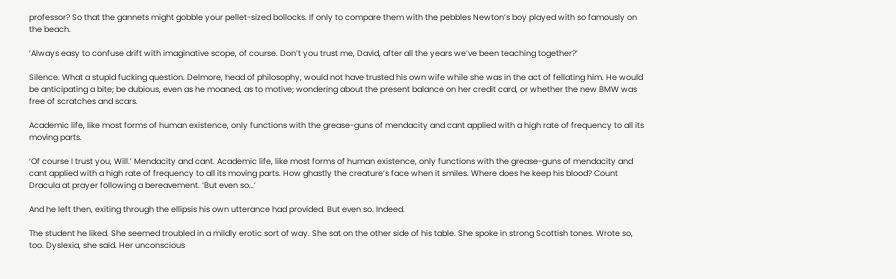professor? So that the gannets might gobble your pellet-sized bollocks. If only to compare them with the pebbles Newton’s boy played with so famously on the beach.

‘Always easy to confuse drift with imaginative scope, of course. Don’t you trust me, David, after all the years we’ve been teaching together?’

Silence. What a stupid fucking question. Delmore, head of philosophy, would not have trusted his own wife while she was in the act of fellating him. He would be anticipating a bite; be dubious, even as he moaned, as to motive; wondering about the present balance on her credit card, or whether the new BMW was free of scratches and scars.

Academic life, like most forms of human existence, only functions with the grease-guns of mendacity and cant applied with a high rate of frequency to all its moving parts.

‘Of course I trust you, Will.’ Mendacity and cant. Academic life, like most forms of human existence, only functions with the grease-guns of mendacity and cant applied with a high rate of frequency to all its moving parts. How ghastly the creature’s face when it smiles. Where does he keep his blood? Count Dracula at prayer following a bereavement. ‘But even so…’

And he left then, exiting through the ellipsis his own utterance had provided. But even so. Indeed.

The student he liked. She seemed troubled in a mildly erotic sort of way. She sat on the other side of his table. She spoke in strong Scottish tones. Wrote so, too. Dyslexia, she said. Her unconscious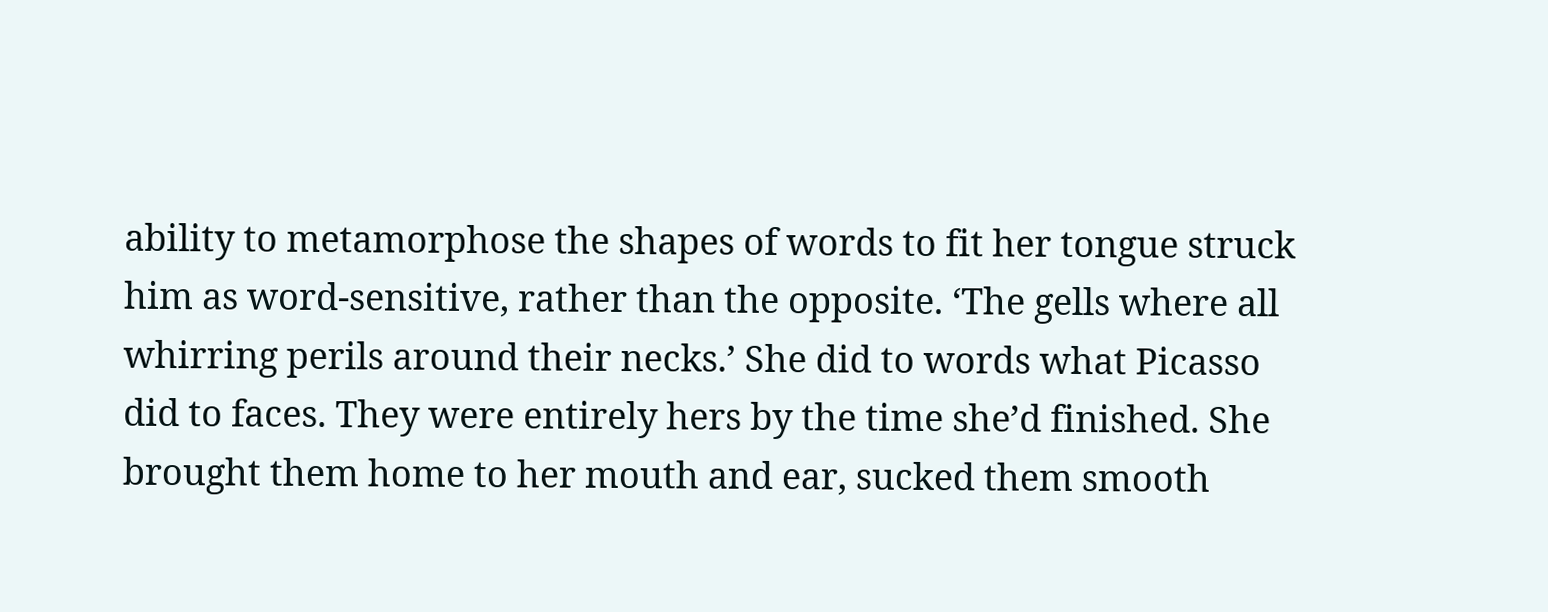ability to metamorphose the shapes of words to fit her tongue struck him as word-sensitive, rather than the opposite. ‘The gells where all whirring perils around their necks.’ She did to words what Picasso did to faces. They were entirely hers by the time she’d finished. She brought them home to her mouth and ear, sucked them smooth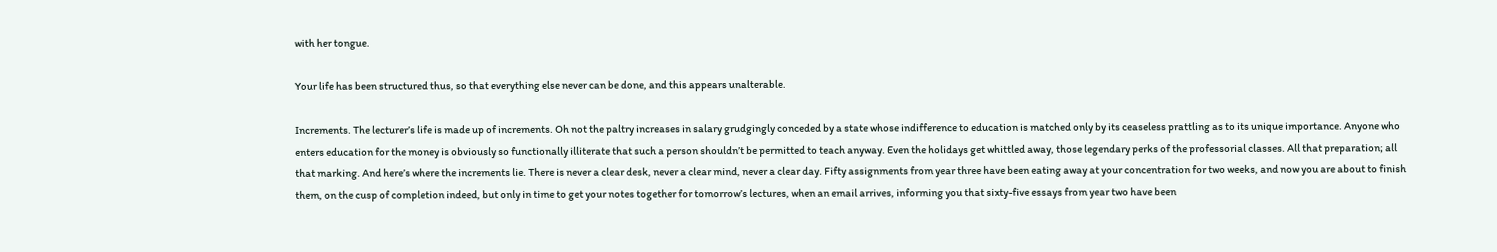with her tongue.

Your life has been structured thus, so that everything else never can be done, and this appears unalterable.

Increments. The lecturer’s life is made up of increments. Oh not the paltry increases in salary grudgingly conceded by a state whose indifference to education is matched only by its ceaseless prattling as to its unique importance. Anyone who enters education for the money is obviously so functionally illiterate that such a person shouldn’t be permitted to teach anyway. Even the holidays get whittled away, those legendary perks of the professorial classes. All that preparation; all that marking. And here’s where the increments lie. There is never a clear desk, never a clear mind, never a clear day. Fifty assignments from year three have been eating away at your concentration for two weeks, and now you are about to finish them, on the cusp of completion indeed, but only in time to get your notes together for tomorrow’s lectures, when an email arrives, informing you that sixty-five essays from year two have been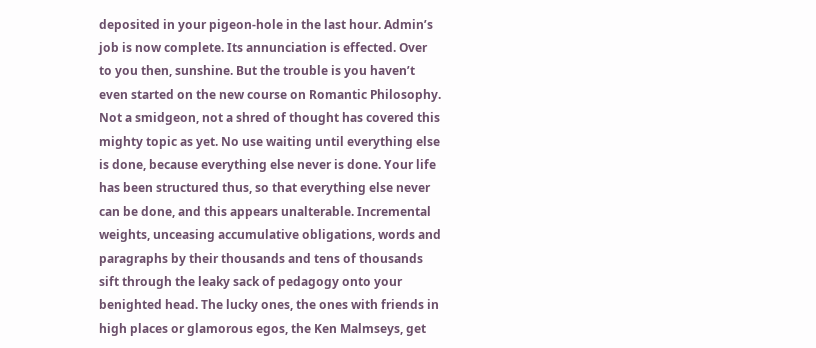deposited in your pigeon-hole in the last hour. Admin’s job is now complete. Its annunciation is effected. Over to you then, sunshine. But the trouble is you haven’t even started on the new course on Romantic Philosophy. Not a smidgeon, not a shred of thought has covered this mighty topic as yet. No use waiting until everything else is done, because everything else never is done. Your life has been structured thus, so that everything else never can be done, and this appears unalterable. Incremental weights, unceasing accumulative obligations, words and paragraphs by their thousands and tens of thousands sift through the leaky sack of pedagogy onto your benighted head. The lucky ones, the ones with friends in high places or glamorous egos, the Ken Malmseys, get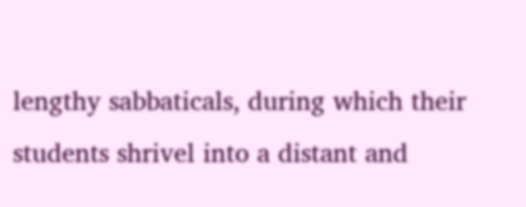lengthy sabbaticals, during which their students shrivel into a distant and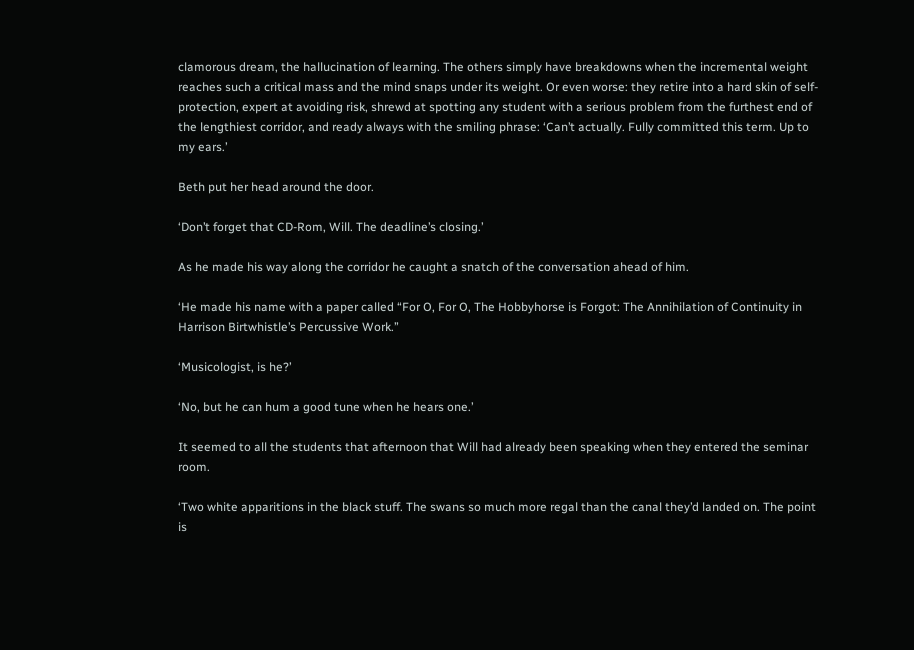clamorous dream, the hallucination of learning. The others simply have breakdowns when the incremental weight reaches such a critical mass and the mind snaps under its weight. Or even worse: they retire into a hard skin of self-protection, expert at avoiding risk, shrewd at spotting any student with a serious problem from the furthest end of the lengthiest corridor, and ready always with the smiling phrase: ‘Can’t actually. Fully committed this term. Up to my ears.’

Beth put her head around the door.

‘Don’t forget that CD-Rom, Will. The deadline’s closing.’

As he made his way along the corridor he caught a snatch of the conversation ahead of him.

‘He made his name with a paper called “For O, For O, The Hobbyhorse is Forgot: The Annihilation of Continuity in Harrison Birtwhistle’s Percussive Work.”

‘Musicologist, is he?’

‘No, but he can hum a good tune when he hears one.’

It seemed to all the students that afternoon that Will had already been speaking when they entered the seminar room.

‘Two white apparitions in the black stuff. The swans so much more regal than the canal they’d landed on. The point is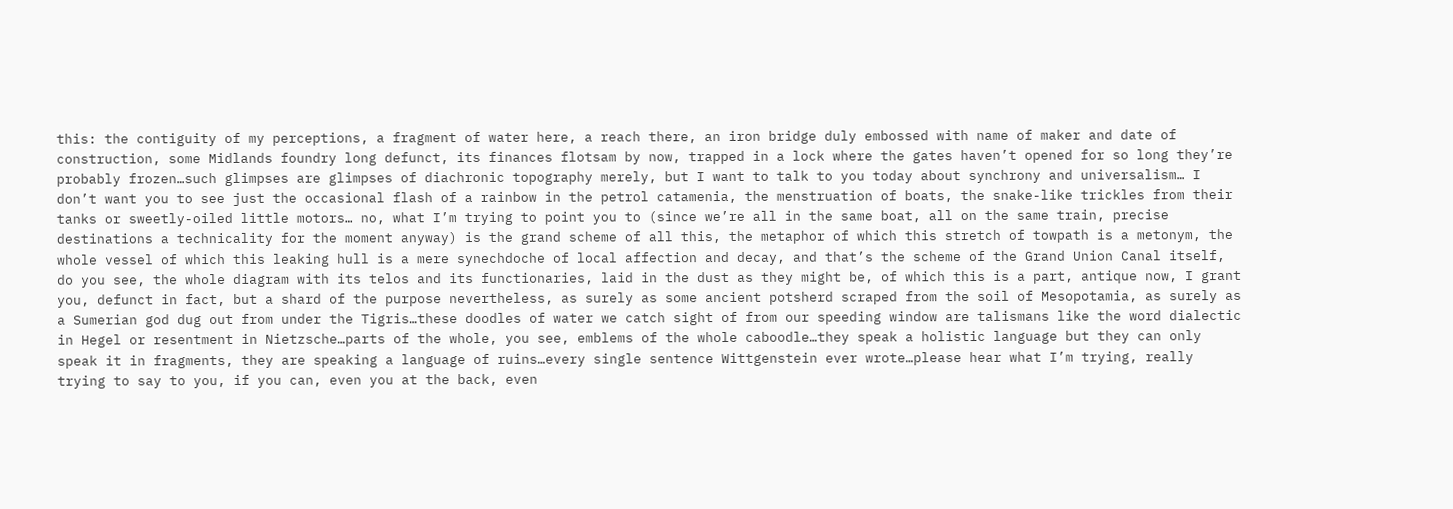this: the contiguity of my perceptions, a fragment of water here, a reach there, an iron bridge duly embossed with name of maker and date of construction, some Midlands foundry long defunct, its finances flotsam by now, trapped in a lock where the gates haven’t opened for so long they’re probably frozen…such glimpses are glimpses of diachronic topography merely, but I want to talk to you today about synchrony and universalism… I don’t want you to see just the occasional flash of a rainbow in the petrol catamenia, the menstruation of boats, the snake-like trickles from their tanks or sweetly-oiled little motors… no, what I’m trying to point you to (since we’re all in the same boat, all on the same train, precise destinations a technicality for the moment anyway) is the grand scheme of all this, the metaphor of which this stretch of towpath is a metonym, the whole vessel of which this leaking hull is a mere synechdoche of local affection and decay, and that’s the scheme of the Grand Union Canal itself, do you see, the whole diagram with its telos and its functionaries, laid in the dust as they might be, of which this is a part, antique now, I grant you, defunct in fact, but a shard of the purpose nevertheless, as surely as some ancient potsherd scraped from the soil of Mesopotamia, as surely as a Sumerian god dug out from under the Tigris…these doodles of water we catch sight of from our speeding window are talismans like the word dialectic in Hegel or resentment in Nietzsche…parts of the whole, you see, emblems of the whole caboodle…they speak a holistic language but they can only speak it in fragments, they are speaking a language of ruins…every single sentence Wittgenstein ever wrote…please hear what I’m trying, really trying to say to you, if you can, even you at the back, even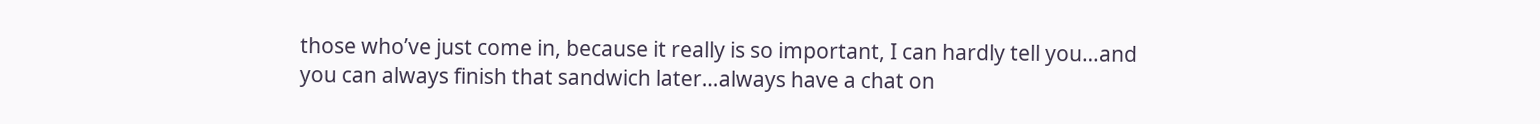those who’ve just come in, because it really is so important, I can hardly tell you…and you can always finish that sandwich later…always have a chat on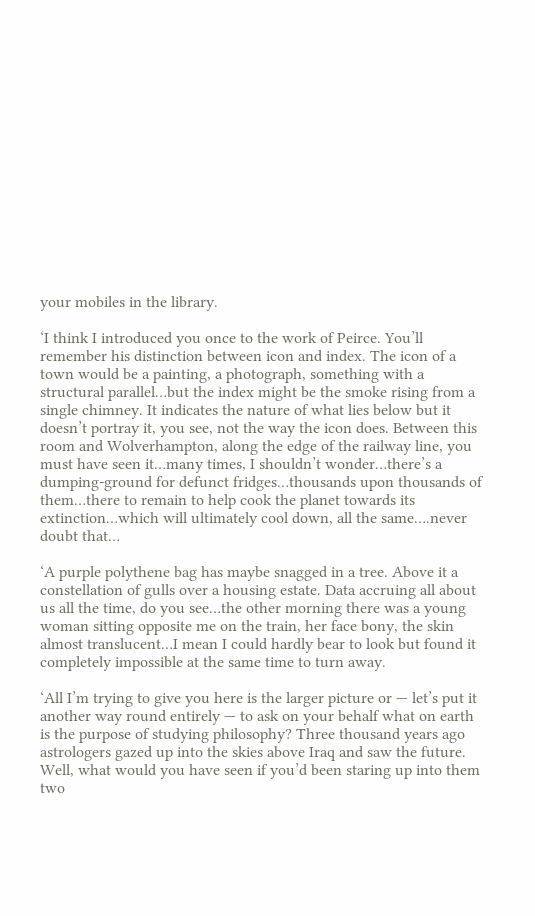your mobiles in the library.

‘I think I introduced you once to the work of Peirce. You’ll remember his distinction between icon and index. The icon of a town would be a painting, a photograph, something with a structural parallel…but the index might be the smoke rising from a single chimney. It indicates the nature of what lies below but it doesn’t portray it, you see, not the way the icon does. Between this room and Wolverhampton, along the edge of the railway line, you must have seen it…many times, I shouldn’t wonder…there’s a dumping-ground for defunct fridges…thousands upon thousands of them…there to remain to help cook the planet towards its extinction…which will ultimately cool down, all the same….never doubt that…

‘A purple polythene bag has maybe snagged in a tree. Above it a constellation of gulls over a housing estate. Data accruing all about us all the time, do you see…the other morning there was a young woman sitting opposite me on the train, her face bony, the skin almost translucent…I mean I could hardly bear to look but found it completely impossible at the same time to turn away.

‘All I’m trying to give you here is the larger picture or — let’s put it another way round entirely — to ask on your behalf what on earth is the purpose of studying philosophy? Three thousand years ago astrologers gazed up into the skies above Iraq and saw the future. Well, what would you have seen if you’d been staring up into them two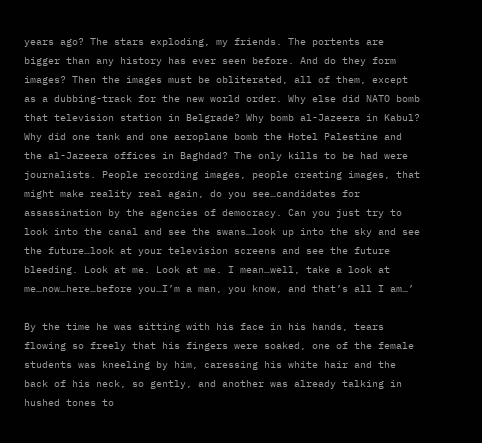years ago? The stars exploding, my friends. The portents are bigger than any history has ever seen before. And do they form images? Then the images must be obliterated, all of them, except as a dubbing-track for the new world order. Why else did NATO bomb that television station in Belgrade? Why bomb al-Jazeera in Kabul? Why did one tank and one aeroplane bomb the Hotel Palestine and the al-Jazeera offices in Baghdad? The only kills to be had were journalists. People recording images, people creating images, that might make reality real again, do you see…candidates for assassination by the agencies of democracy. Can you just try to look into the canal and see the swans…look up into the sky and see the future…look at your television screens and see the future bleeding. Look at me. Look at me. I mean…well, take a look at me…now…here…before you…I’m a man, you know, and that’s all I am…’

By the time he was sitting with his face in his hands, tears flowing so freely that his fingers were soaked, one of the female students was kneeling by him, caressing his white hair and the back of his neck, so gently, and another was already talking in hushed tones to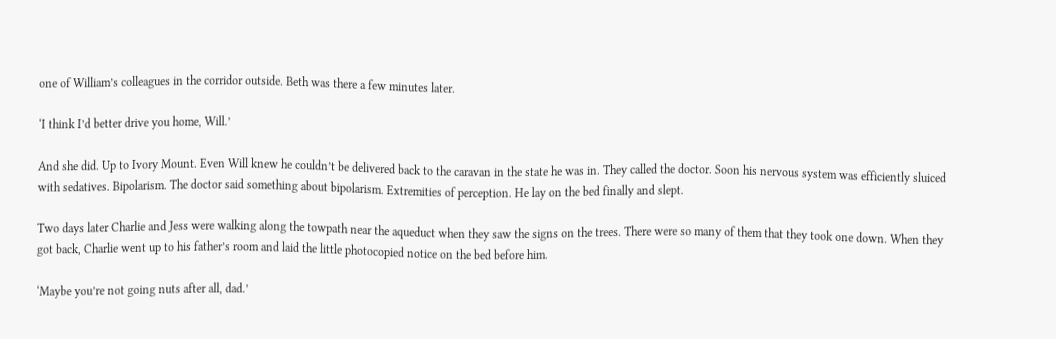one of William’s colleagues in the corridor outside. Beth was there a few minutes later.

‘I think I’d better drive you home, Will.’

And she did. Up to Ivory Mount. Even Will knew he couldn’t be delivered back to the caravan in the state he was in. They called the doctor. Soon his nervous system was efficiently sluiced with sedatives. Bipolarism. The doctor said something about bipolarism. Extremities of perception. He lay on the bed finally and slept.

Two days later Charlie and Jess were walking along the towpath near the aqueduct when they saw the signs on the trees. There were so many of them that they took one down. When they got back, Charlie went up to his father’s room and laid the little photocopied notice on the bed before him.

‘Maybe you’re not going nuts after all, dad.’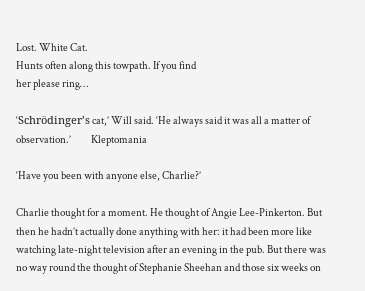Lost. White Cat.
Hunts often along this towpath. If you find
her please ring…

‘Schrödinger’s cat,’ Will said. ‘He always said it was all a matter of observation.’          Kleptomania

‘Have you been with anyone else, Charlie?’

Charlie thought for a moment. He thought of Angie Lee-Pinkerton. But then he hadn’t actually done anything with her: it had been more like watching late-night television after an evening in the pub. But there was no way round the thought of Stephanie Sheehan and those six weeks on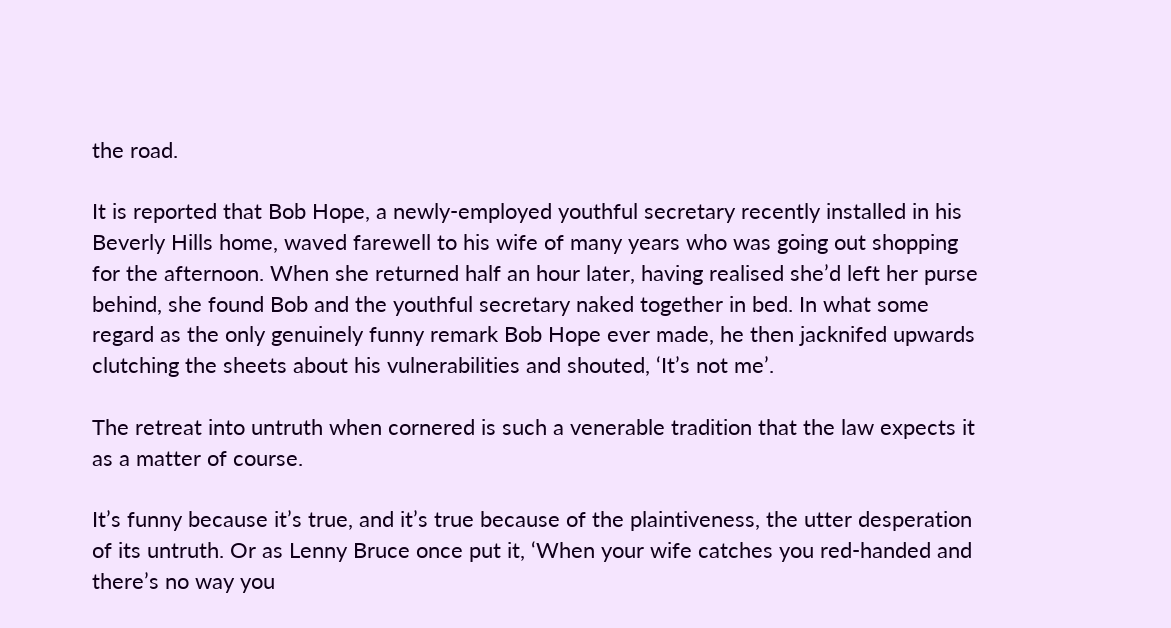the road.

It is reported that Bob Hope, a newly-employed youthful secretary recently installed in his Beverly Hills home, waved farewell to his wife of many years who was going out shopping for the afternoon. When she returned half an hour later, having realised she’d left her purse behind, she found Bob and the youthful secretary naked together in bed. In what some regard as the only genuinely funny remark Bob Hope ever made, he then jacknifed upwards clutching the sheets about his vulnerabilities and shouted, ‘It’s not me’.

The retreat into untruth when cornered is such a venerable tradition that the law expects it as a matter of course.

It’s funny because it’s true, and it’s true because of the plaintiveness, the utter desperation of its untruth. Or as Lenny Bruce once put it, ‘When your wife catches you red-handed and there’s no way you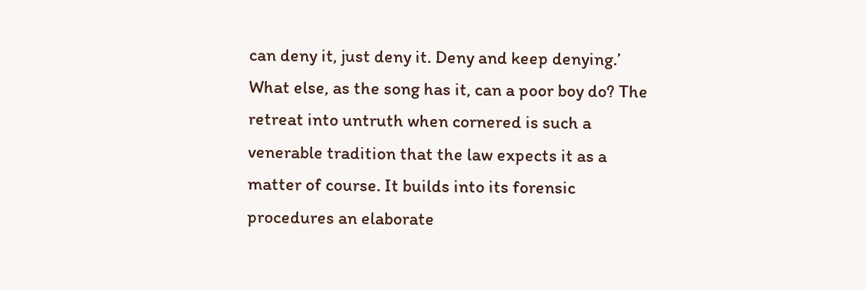can deny it, just deny it. Deny and keep denying.’ What else, as the song has it, can a poor boy do? The retreat into untruth when cornered is such a venerable tradition that the law expects it as a matter of course. It builds into its forensic procedures an elaborate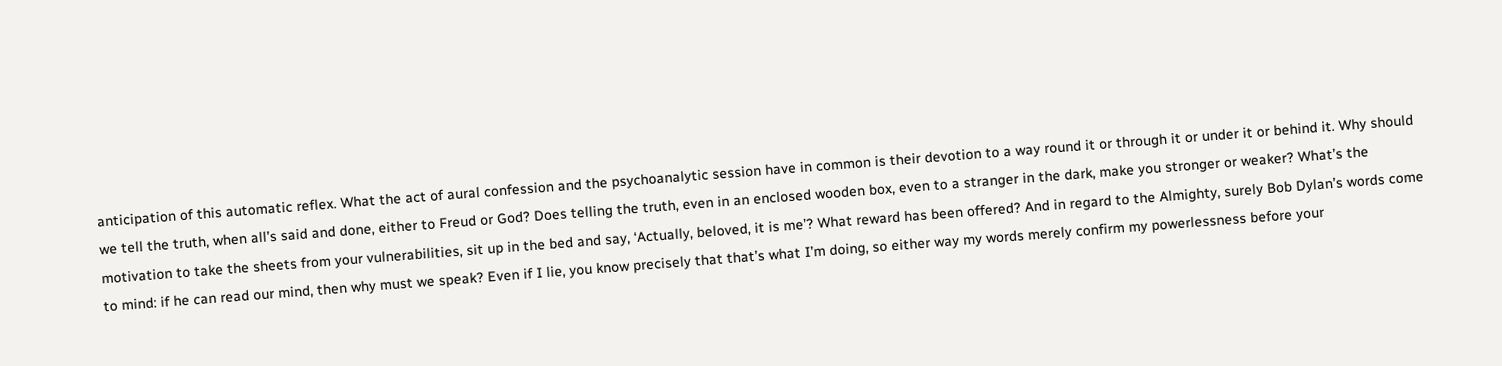anticipation of this automatic reflex. What the act of aural confession and the psychoanalytic session have in common is their devotion to a way round it or through it or under it or behind it. Why should we tell the truth, when all’s said and done, either to Freud or God? Does telling the truth, even in an enclosed wooden box, even to a stranger in the dark, make you stronger or weaker? What’s the motivation to take the sheets from your vulnerabilities, sit up in the bed and say, ‘Actually, beloved, it is me’? What reward has been offered? And in regard to the Almighty, surely Bob Dylan’s words come to mind: if he can read our mind, then why must we speak? Even if I lie, you know precisely that that’s what I’m doing, so either way my words merely confirm my powerlessness before your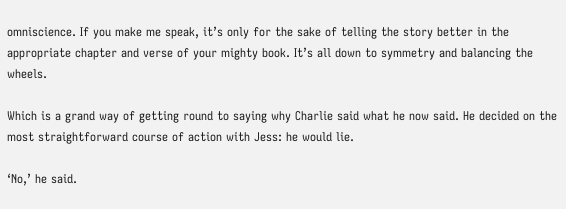omniscience. If you make me speak, it’s only for the sake of telling the story better in the appropriate chapter and verse of your mighty book. It’s all down to symmetry and balancing the wheels.

Which is a grand way of getting round to saying why Charlie said what he now said. He decided on the most straightforward course of action with Jess: he would lie.

‘No,’ he said.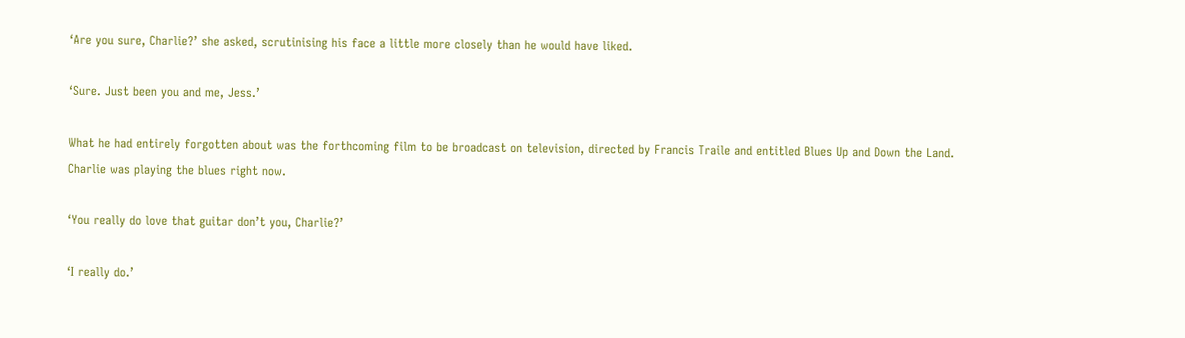‘Are you sure, Charlie?’ she asked, scrutinising his face a little more closely than he would have liked.

‘Sure. Just been you and me, Jess.’

What he had entirely forgotten about was the forthcoming film to be broadcast on television, directed by Francis Traile and entitled Blues Up and Down the Land. Charlie was playing the blues right now.

‘You really do love that guitar don’t you, Charlie?’

‘I really do.’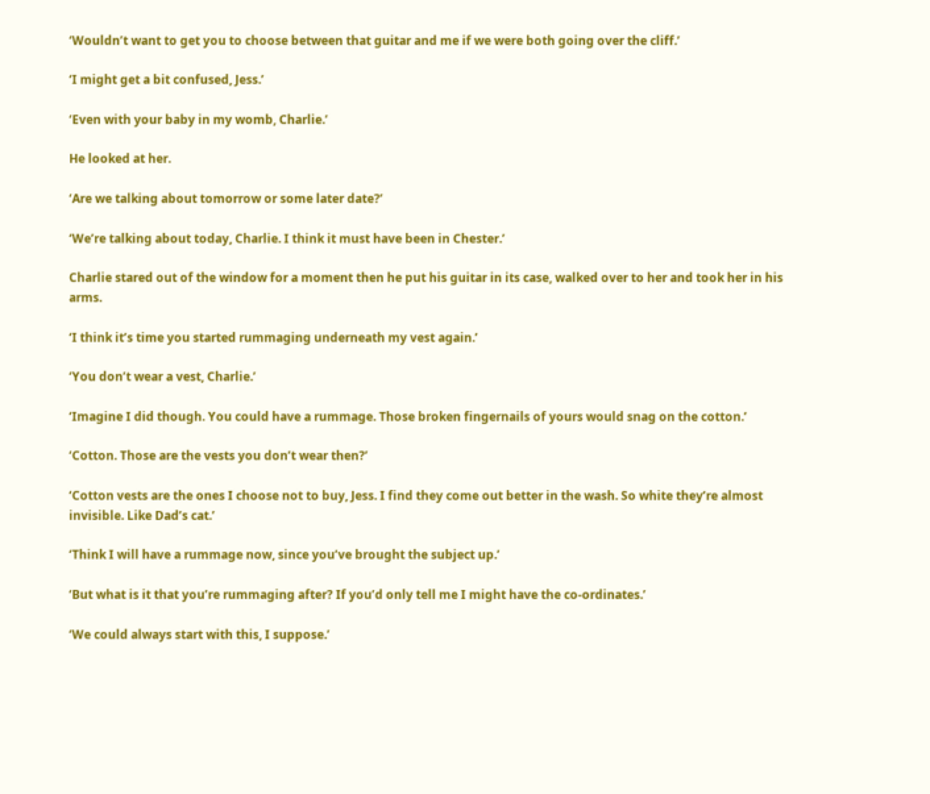‘Wouldn’t want to get you to choose between that guitar and me if we were both going over the cliff.’

‘I might get a bit confused, Jess.’

‘Even with your baby in my womb, Charlie.’

He looked at her.

‘Are we talking about tomorrow or some later date?’

‘We’re talking about today, Charlie. I think it must have been in Chester.’

Charlie stared out of the window for a moment then he put his guitar in its case, walked over to her and took her in his arms.

‘I think it’s time you started rummaging underneath my vest again.’

‘You don’t wear a vest, Charlie.’

‘Imagine I did though. You could have a rummage. Those broken fingernails of yours would snag on the cotton.’

‘Cotton. Those are the vests you don’t wear then?’

‘Cotton vests are the ones I choose not to buy, Jess. I find they come out better in the wash. So white they’re almost invisible. Like Dad’s cat.’

‘Think I will have a rummage now, since you’ve brought the subject up.’

‘But what is it that you’re rummaging after? If you’d only tell me I might have the co-ordinates.’

‘We could always start with this, I suppose.’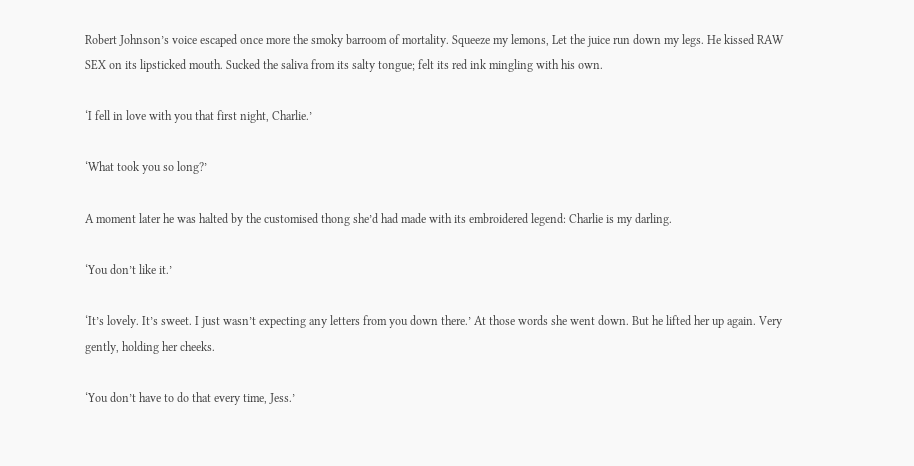Robert Johnson’s voice escaped once more the smoky barroom of mortality. Squeeze my lemons, Let the juice run down my legs. He kissed RAW SEX on its lipsticked mouth. Sucked the saliva from its salty tongue; felt its red ink mingling with his own.

‘I fell in love with you that first night, Charlie.’

‘What took you so long?’

A moment later he was halted by the customised thong she’d had made with its embroidered legend: Charlie is my darling.

‘You don’t like it.’

‘It’s lovely. It’s sweet. I just wasn’t expecting any letters from you down there.’ At those words she went down. But he lifted her up again. Very gently, holding her cheeks.

‘You don’t have to do that every time, Jess.’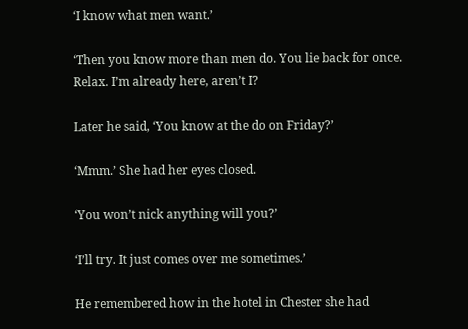‘I know what men want.’

‘Then you know more than men do. You lie back for once. Relax. I’m already here, aren’t I?

Later he said, ‘You know at the do on Friday?’

‘Mmm.’ She had her eyes closed.

‘You won’t nick anything will you?’

‘I’ll try. It just comes over me sometimes.’

He remembered how in the hotel in Chester she had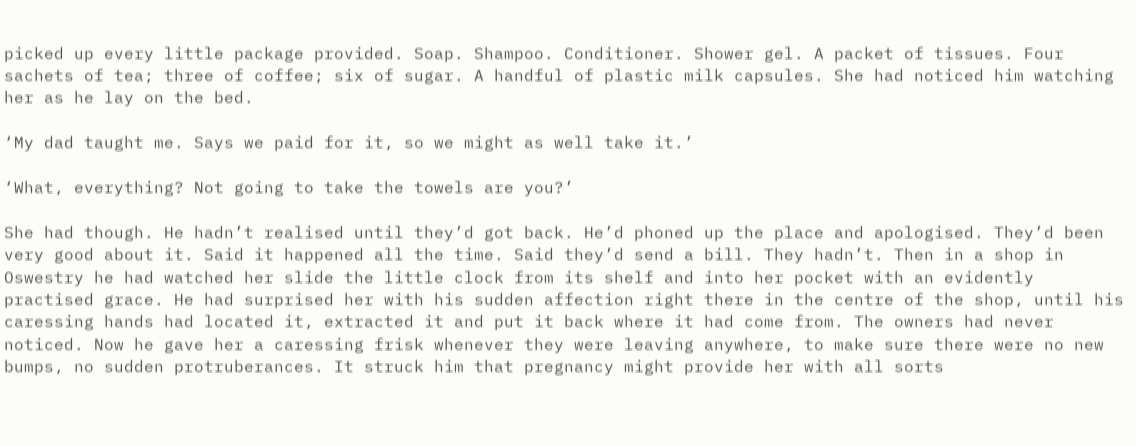picked up every little package provided. Soap. Shampoo. Conditioner. Shower gel. A packet of tissues. Four sachets of tea; three of coffee; six of sugar. A handful of plastic milk capsules. She had noticed him watching her as he lay on the bed.

‘My dad taught me. Says we paid for it, so we might as well take it.’

‘What, everything? Not going to take the towels are you?’

She had though. He hadn’t realised until they’d got back. He’d phoned up the place and apologised. They’d been very good about it. Said it happened all the time. Said they’d send a bill. They hadn’t. Then in a shop in Oswestry he had watched her slide the little clock from its shelf and into her pocket with an evidently practised grace. He had surprised her with his sudden affection right there in the centre of the shop, until his caressing hands had located it, extracted it and put it back where it had come from. The owners had never noticed. Now he gave her a caressing frisk whenever they were leaving anywhere, to make sure there were no new bumps, no sudden protruberances. It struck him that pregnancy might provide her with all sorts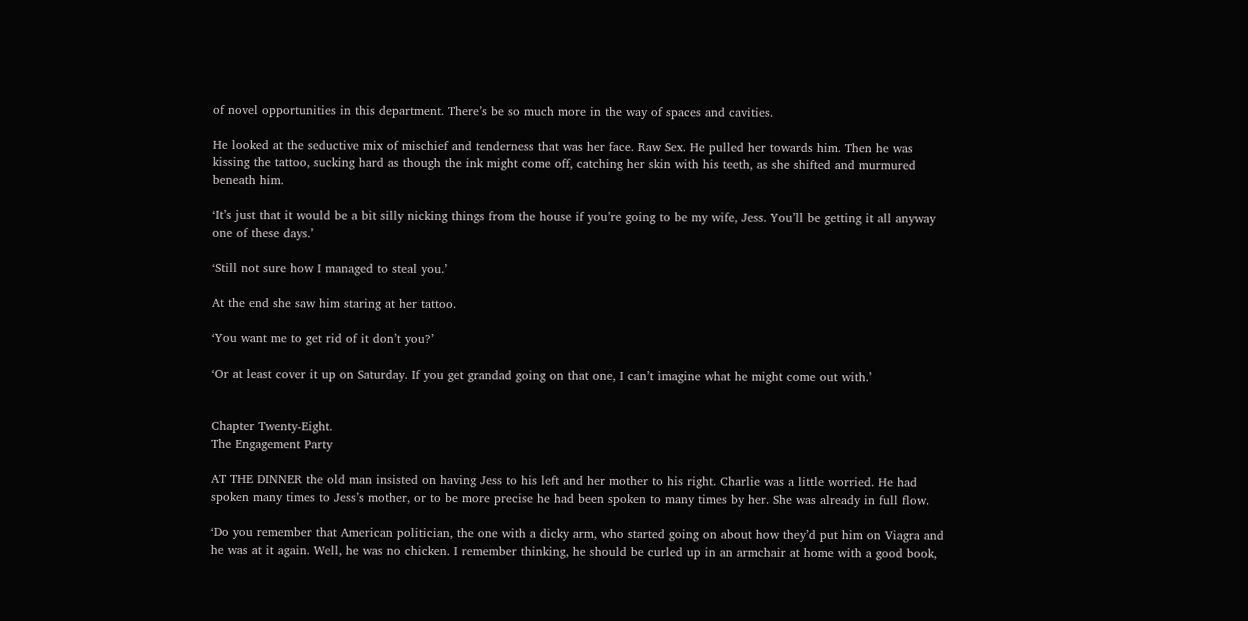of novel opportunities in this department. There’s be so much more in the way of spaces and cavities.

He looked at the seductive mix of mischief and tenderness that was her face. Raw Sex. He pulled her towards him. Then he was kissing the tattoo, sucking hard as though the ink might come off, catching her skin with his teeth, as she shifted and murmured beneath him.

‘It’s just that it would be a bit silly nicking things from the house if you’re going to be my wife, Jess. You’ll be getting it all anyway one of these days.’

‘Still not sure how I managed to steal you.’

At the end she saw him staring at her tattoo.

‘You want me to get rid of it don’t you?’

‘Or at least cover it up on Saturday. If you get grandad going on that one, I can’t imagine what he might come out with.’


Chapter Twenty-Eight.
The Engagement Party

AT THE DINNER the old man insisted on having Jess to his left and her mother to his right. Charlie was a little worried. He had spoken many times to Jess’s mother, or to be more precise he had been spoken to many times by her. She was already in full flow.

‘Do you remember that American politician, the one with a dicky arm, who started going on about how they’d put him on Viagra and he was at it again. Well, he was no chicken. I remember thinking, he should be curled up in an armchair at home with a good book,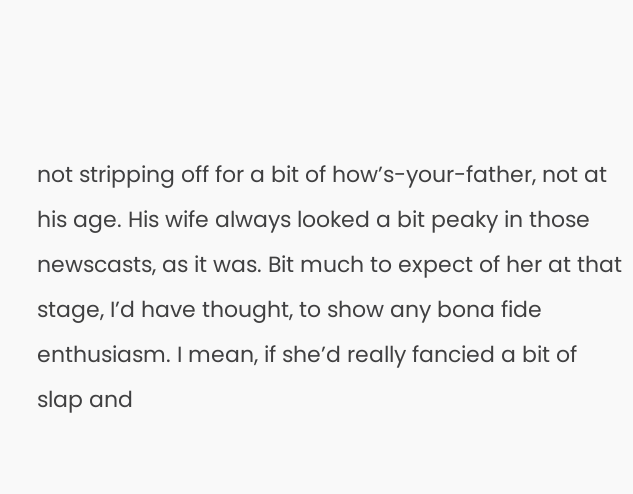not stripping off for a bit of how’s-your-father, not at his age. His wife always looked a bit peaky in those newscasts, as it was. Bit much to expect of her at that stage, I’d have thought, to show any bona fide enthusiasm. I mean, if she’d really fancied a bit of slap and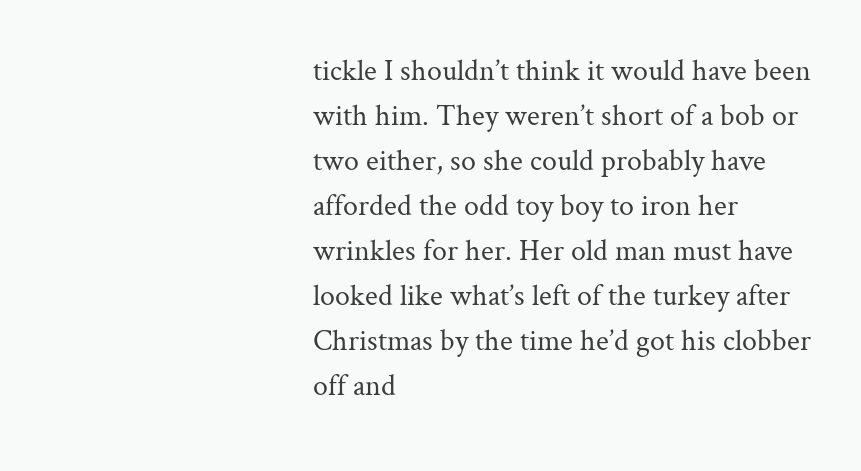tickle I shouldn’t think it would have been with him. They weren’t short of a bob or two either, so she could probably have afforded the odd toy boy to iron her wrinkles for her. Her old man must have looked like what’s left of the turkey after Christmas by the time he’d got his clobber off and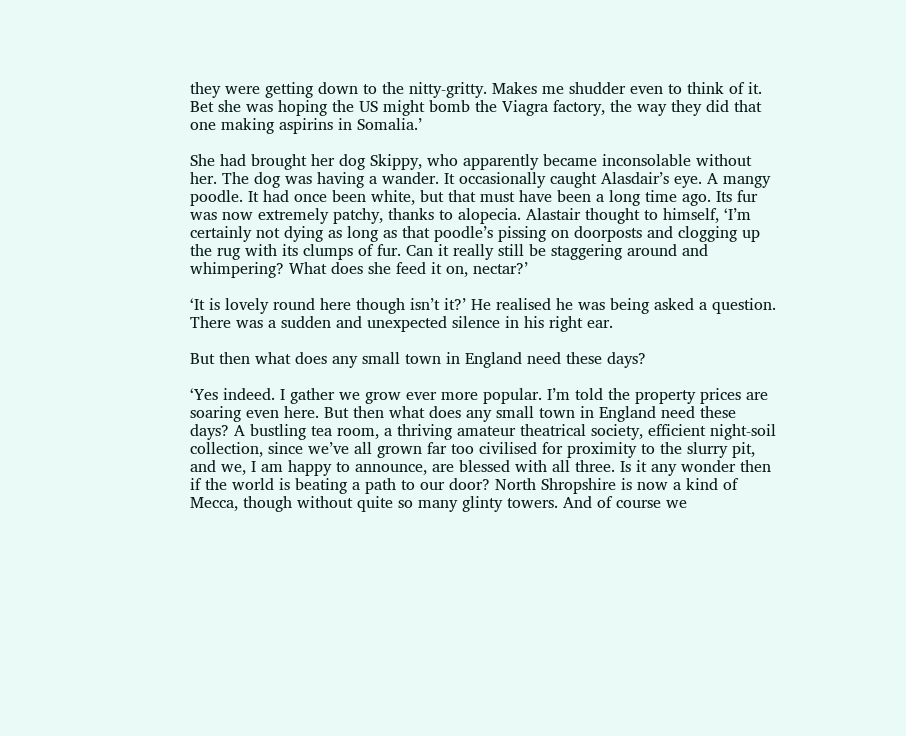they were getting down to the nitty-gritty. Makes me shudder even to think of it. Bet she was hoping the US might bomb the Viagra factory, the way they did that one making aspirins in Somalia.’

She had brought her dog Skippy, who apparently became inconsolable without her. The dog was having a wander. It occasionally caught Alasdair’s eye. A mangy poodle. It had once been white, but that must have been a long time ago. Its fur was now extremely patchy, thanks to alopecia. Alastair thought to himself, ‘I’m certainly not dying as long as that poodle’s pissing on doorposts and clogging up the rug with its clumps of fur. Can it really still be staggering around and whimpering? What does she feed it on, nectar?’

‘It is lovely round here though isn’t it?’ He realised he was being asked a question. There was a sudden and unexpected silence in his right ear.

But then what does any small town in England need these days?

‘Yes indeed. I gather we grow ever more popular. I’m told the property prices are soaring even here. But then what does any small town in England need these days? A bustling tea room, a thriving amateur theatrical society, efficient night-soil collection, since we’ve all grown far too civilised for proximity to the slurry pit, and we, I am happy to announce, are blessed with all three. Is it any wonder then if the world is beating a path to our door? North Shropshire is now a kind of Mecca, though without quite so many glinty towers. And of course we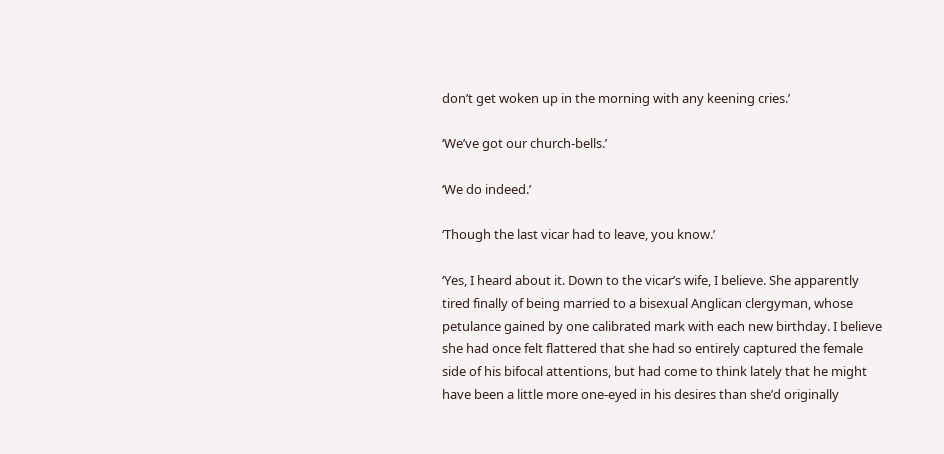don’t get woken up in the morning with any keening cries.’

‘We’ve got our church-bells.’

‘We do indeed.’

‘Though the last vicar had to leave, you know.’

‘Yes, I heard about it. Down to the vicar’s wife, I believe. She apparently tired finally of being married to a bisexual Anglican clergyman, whose petulance gained by one calibrated mark with each new birthday. I believe she had once felt flattered that she had so entirely captured the female side of his bifocal attentions, but had come to think lately that he might have been a little more one-eyed in his desires than she’d originally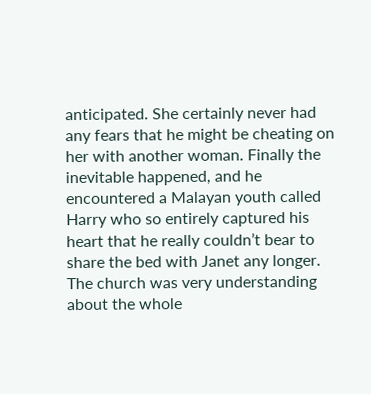anticipated. She certainly never had any fears that he might be cheating on her with another woman. Finally the inevitable happened, and he encountered a Malayan youth called Harry who so entirely captured his heart that he really couldn’t bear to share the bed with Janet any longer. The church was very understanding about the whole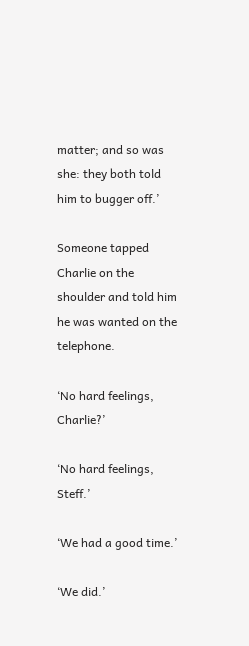matter; and so was she: they both told him to bugger off.’

Someone tapped Charlie on the shoulder and told him he was wanted on the telephone.

‘No hard feelings, Charlie?’

‘No hard feelings, Steff.’

‘We had a good time.’

‘We did.’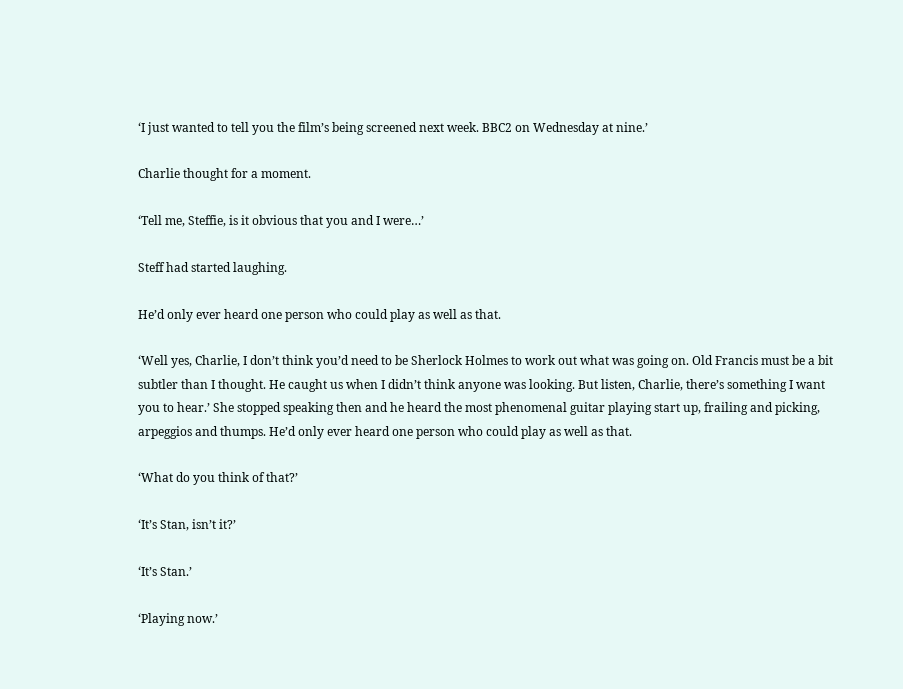‘I just wanted to tell you the film’s being screened next week. BBC2 on Wednesday at nine.’

Charlie thought for a moment.

‘Tell me, Steffie, is it obvious that you and I were…’

Steff had started laughing.

He’d only ever heard one person who could play as well as that.

‘Well yes, Charlie, I don’t think you’d need to be Sherlock Holmes to work out what was going on. Old Francis must be a bit subtler than I thought. He caught us when I didn’t think anyone was looking. But listen, Charlie, there’s something I want you to hear.’ She stopped speaking then and he heard the most phenomenal guitar playing start up, frailing and picking, arpeggios and thumps. He’d only ever heard one person who could play as well as that.

‘What do you think of that?’

‘It’s Stan, isn’t it?’

‘It’s Stan.’

‘Playing now.’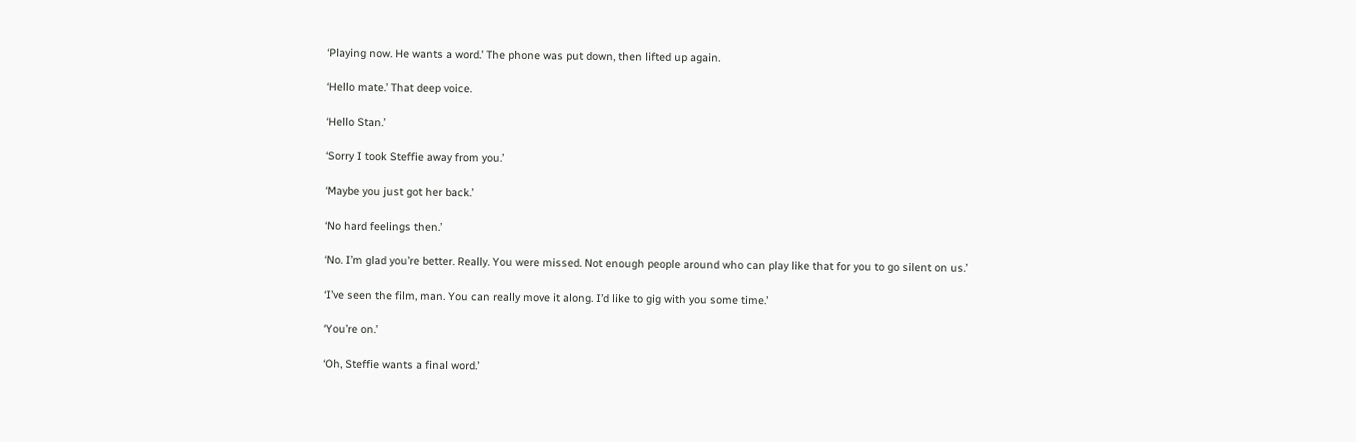‘Playing now. He wants a word.’ The phone was put down, then lifted up again.

‘Hello mate.’ That deep voice.

‘Hello Stan.’

‘Sorry I took Steffie away from you.’

‘Maybe you just got her back.’

‘No hard feelings then.’

‘No. I’m glad you’re better. Really. You were missed. Not enough people around who can play like that for you to go silent on us.’

‘I’ve seen the film, man. You can really move it along. I’d like to gig with you some time.’

‘You’re on.’

‘Oh, Steffie wants a final word.’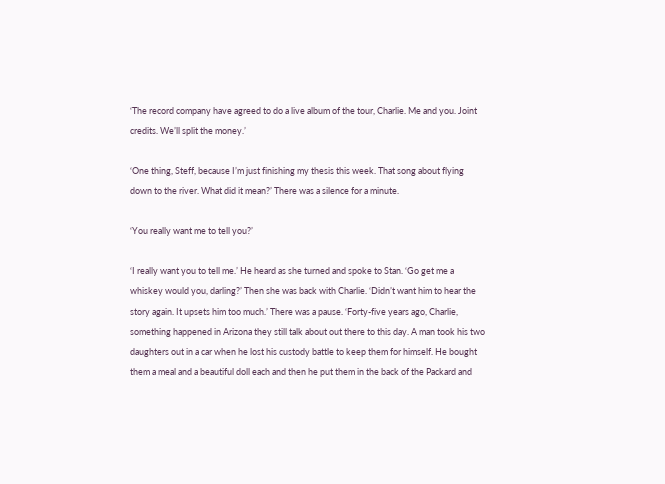‘The record company have agreed to do a live album of the tour, Charlie. Me and you. Joint credits. We’ll split the money.’

‘One thing, Steff, because I’m just finishing my thesis this week. That song about flying down to the river. What did it mean?’ There was a silence for a minute.

‘You really want me to tell you?’

‘I really want you to tell me.’ He heard as she turned and spoke to Stan. ‘Go get me a whiskey would you, darling?’ Then she was back with Charlie. ‘Didn’t want him to hear the story again. It upsets him too much.’ There was a pause. ‘Forty-five years ago, Charlie, something happened in Arizona they still talk about out there to this day. A man took his two daughters out in a car when he lost his custody battle to keep them for himself. He bought them a meal and a beautiful doll each and then he put them in the back of the Packard and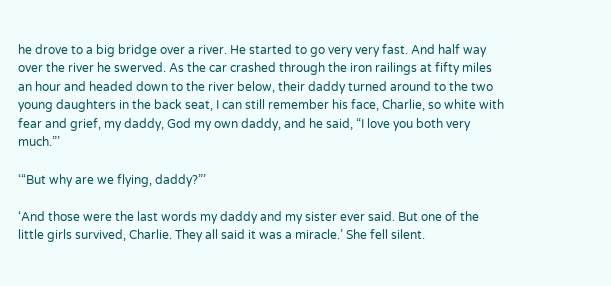he drove to a big bridge over a river. He started to go very very fast. And half way over the river he swerved. As the car crashed through the iron railings at fifty miles an hour and headed down to the river below, their daddy turned around to the two young daughters in the back seat, I can still remember his face, Charlie, so white with fear and grief, my daddy, God my own daddy, and he said, “I love you both very much.”’

‘“But why are we flying, daddy?”’

‘And those were the last words my daddy and my sister ever said. But one of the little girls survived, Charlie. They all said it was a miracle.’ She fell silent.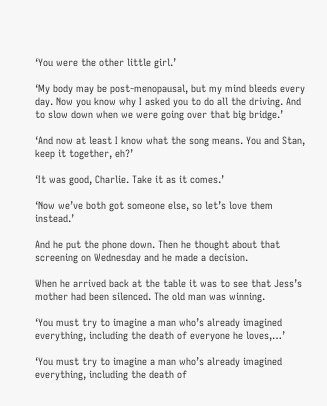‘You were the other little girl.’

‘My body may be post-menopausal, but my mind bleeds every day. Now you know why I asked you to do all the driving. And to slow down when we were going over that big bridge.’

‘And now at least I know what the song means. You and Stan, keep it together, eh?’

‘It was good, Charlie. Take it as it comes.’

‘Now we’ve both got someone else, so let’s love them instead.’

And he put the phone down. Then he thought about that screening on Wednesday and he made a decision.

When he arrived back at the table it was to see that Jess’s mother had been silenced. The old man was winning.

‘You must try to imagine a man who’s already imagined everything, including the death of everyone he loves,…’

‘You must try to imagine a man who’s already imagined everything, including the death of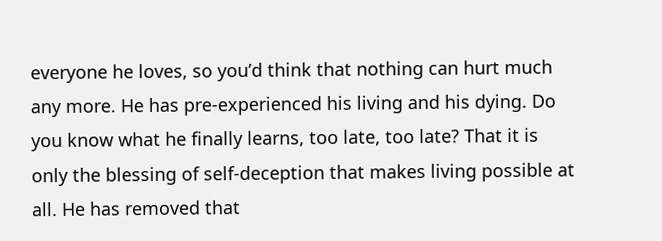everyone he loves, so you’d think that nothing can hurt much any more. He has pre-experienced his living and his dying. Do you know what he finally learns, too late, too late? That it is only the blessing of self-deception that makes living possible at all. He has removed that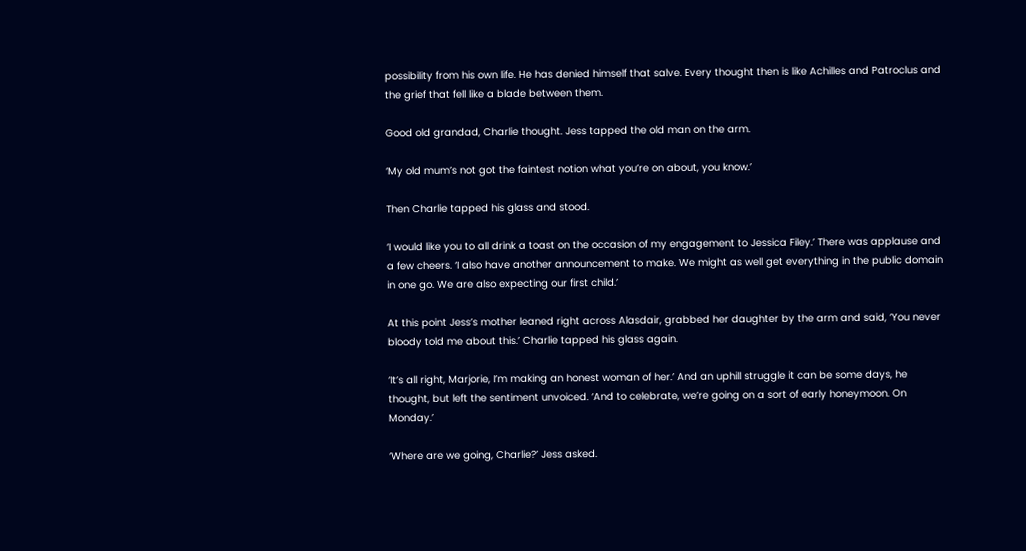possibility from his own life. He has denied himself that salve. Every thought then is like Achilles and Patroclus and the grief that fell like a blade between them.

Good old grandad, Charlie thought. Jess tapped the old man on the arm.

‘My old mum’s not got the faintest notion what you’re on about, you know.’

Then Charlie tapped his glass and stood.

‘I would like you to all drink a toast on the occasion of my engagement to Jessica Filey.’ There was applause and a few cheers. ‘I also have another announcement to make. We might as well get everything in the public domain in one go. We are also expecting our first child.’

At this point Jess’s mother leaned right across Alasdair, grabbed her daughter by the arm and said, ‘You never bloody told me about this.’ Charlie tapped his glass again.

‘It’s all right, Marjorie, I’m making an honest woman of her.’ And an uphill struggle it can be some days, he thought, but left the sentiment unvoiced. ‘And to celebrate, we’re going on a sort of early honeymoon. On Monday.’

‘Where are we going, Charlie?’ Jess asked.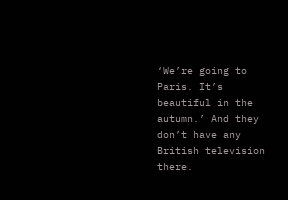‘We’re going to Paris. It’s beautiful in the autumn.’ And they don’t have any British television there.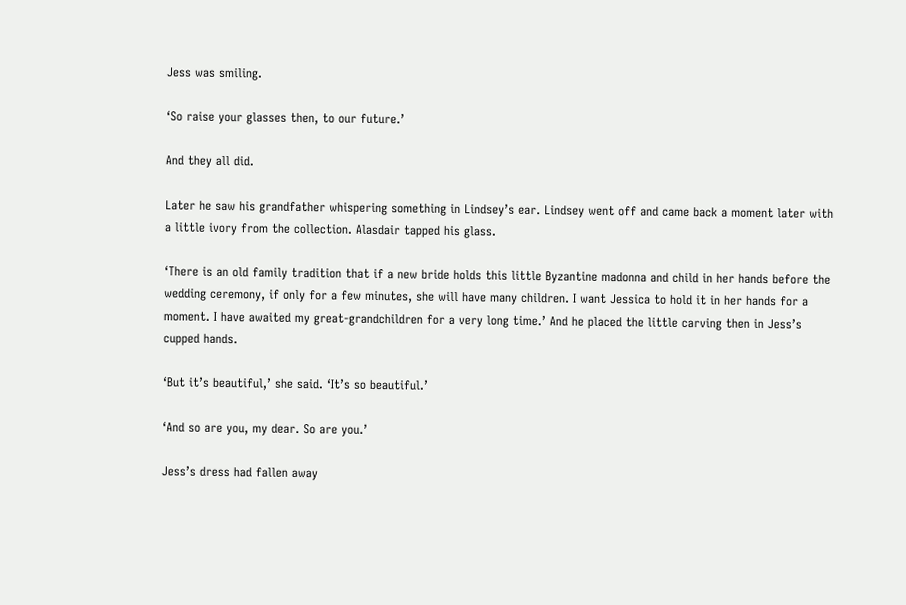Jess was smiling.

‘So raise your glasses then, to our future.’

And they all did.

Later he saw his grandfather whispering something in Lindsey’s ear. Lindsey went off and came back a moment later with a little ivory from the collection. Alasdair tapped his glass.

‘There is an old family tradition that if a new bride holds this little Byzantine madonna and child in her hands before the wedding ceremony, if only for a few minutes, she will have many children. I want Jessica to hold it in her hands for a moment. I have awaited my great-grandchildren for a very long time.’ And he placed the little carving then in Jess’s cupped hands.

‘But it’s beautiful,’ she said. ‘It’s so beautiful.’

‘And so are you, my dear. So are you.’

Jess’s dress had fallen away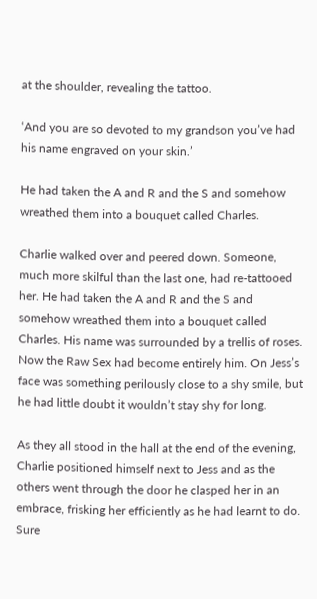at the shoulder, revealing the tattoo.

‘And you are so devoted to my grandson you’ve had his name engraved on your skin.’

He had taken the A and R and the S and somehow wreathed them into a bouquet called Charles.

Charlie walked over and peered down. Someone, much more skilful than the last one, had re-tattooed her. He had taken the A and R and the S and somehow wreathed them into a bouquet called Charles. His name was surrounded by a trellis of roses. Now the Raw Sex had become entirely him. On Jess’s face was something perilously close to a shy smile, but he had little doubt it wouldn’t stay shy for long.

As they all stood in the hall at the end of the evening, Charlie positioned himself next to Jess and as the others went through the door he clasped her in an embrace, frisking her efficiently as he had learnt to do. Sure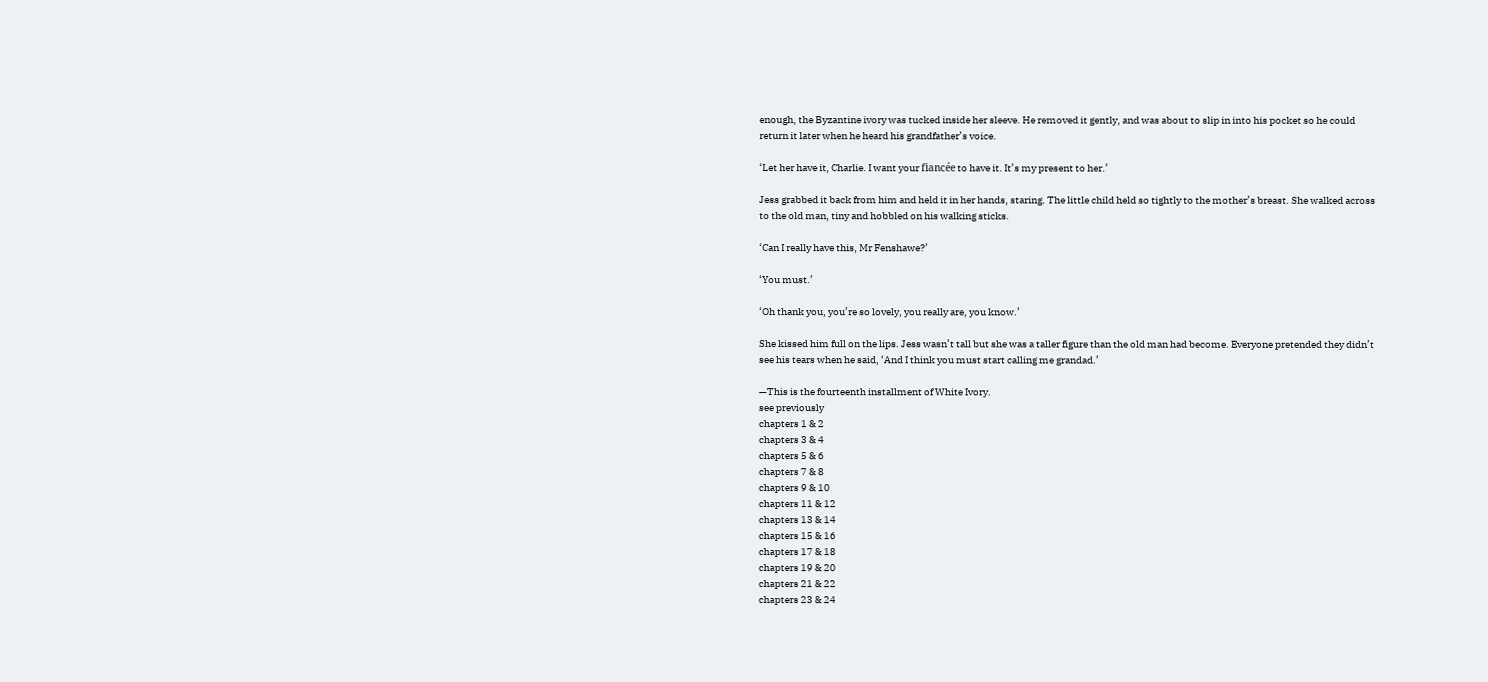enough, the Byzantine ivory was tucked inside her sleeve. He removed it gently, and was about to slip in into his pocket so he could return it later when he heard his grandfather’s voice.

‘Let her have it, Charlie. I want your fiancée to have it. It’s my present to her.’

Jess grabbed it back from him and held it in her hands, staring. The little child held so tightly to the mother’s breast. She walked across to the old man, tiny and hobbled on his walking sticks.

‘Can I really have this, Mr Fenshawe?’

‘You must.’

‘Oh thank you, you’re so lovely, you really are, you know.’

She kissed him full on the lips. Jess wasn’t tall but she was a taller figure than the old man had become. Everyone pretended they didn’t see his tears when he said, ‘And I think you must start calling me grandad.’

—This is the fourteenth installment of White Ivory.
see previously
chapters 1 & 2
chapters 3 & 4
chapters 5 & 6
chapters 7 & 8
chapters 9 & 10
chapters 11 & 12
chapters 13 & 14
chapters 15 & 16
chapters 17 & 18
chapters 19 & 20
chapters 21 & 22
chapters 23 & 24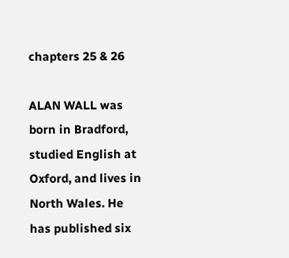chapters 25 & 26

ALAN WALL was born in Bradford, studied English at Oxford, and lives in North Wales. He has published six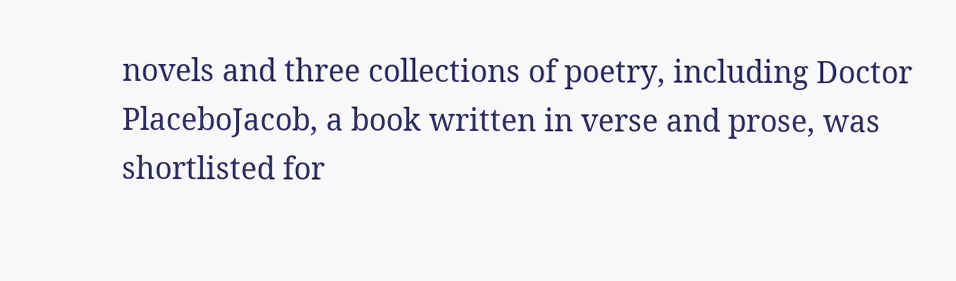novels and three collections of poetry, including Doctor PlaceboJacob, a book written in verse and prose, was shortlisted for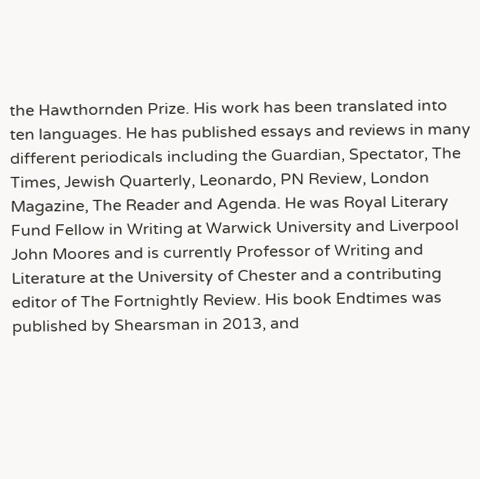the Hawthornden Prize. His work has been translated into ten languages. He has published essays and reviews in many different periodicals including the Guardian, Spectator, The Times, Jewish Quarterly, Leonardo, PN Review, London Magazine, The Reader and Agenda. He was Royal Literary Fund Fellow in Writing at Warwick University and Liverpool John Moores and is currently Professor of Writing and Literature at the University of Chester and a contributing editor of The Fortnightly Review. His book Endtimes was published by Shearsman in 2013, and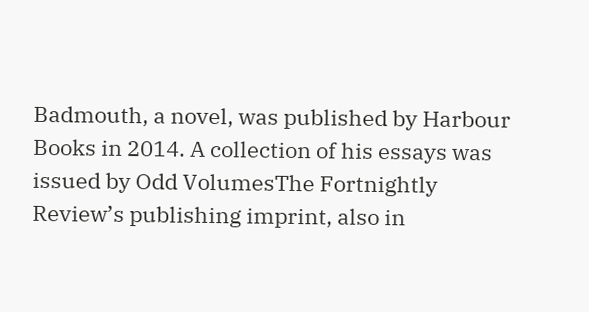Badmouth, a novel, was published by Harbour Books in 2014. A collection of his essays was issued by Odd VolumesThe Fortnightly Review’s publishing imprint, also in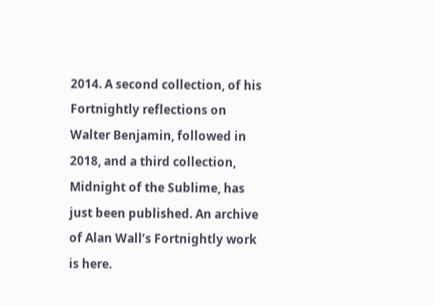2014. A second collection, of his Fortnightly reflections on Walter Benjamin, followed in 2018, and a third collection, Midnight of the Sublime, has just been published. An archive of Alan Wall’s Fortnightly work is here.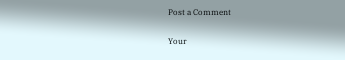Post a Comment

Your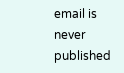email is never published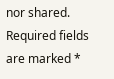nor shared. Required fields are marked *